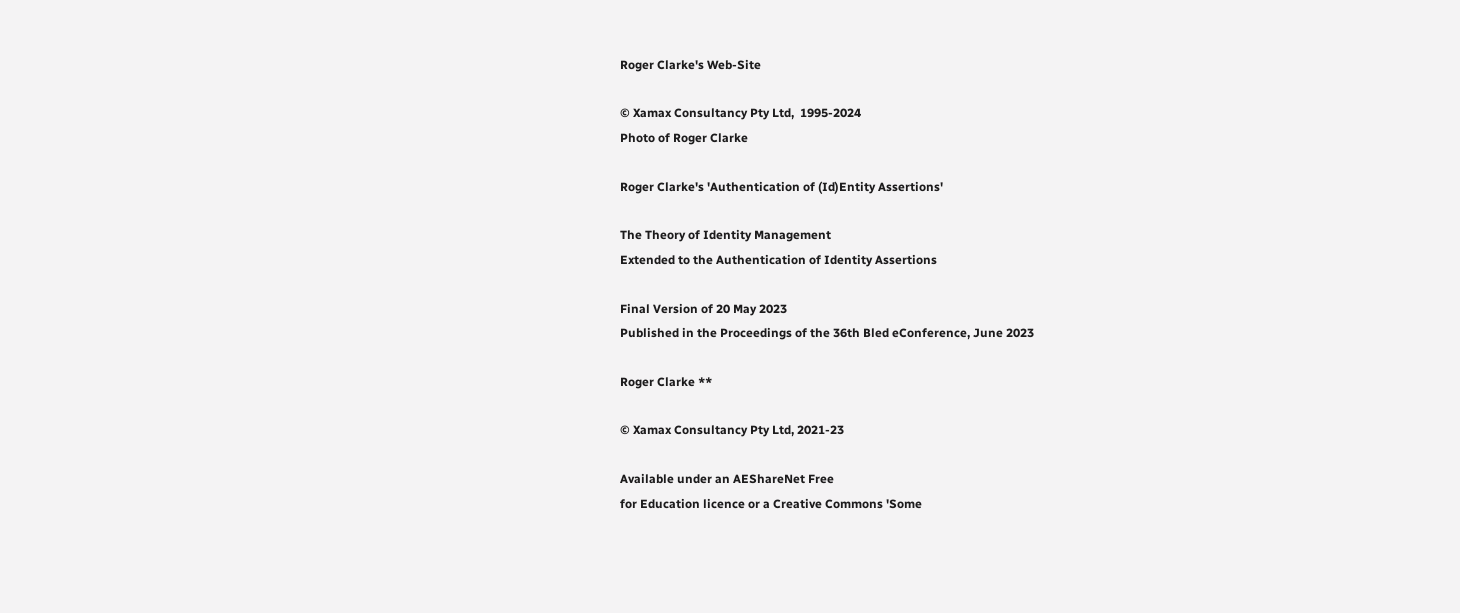Roger Clarke's Web-Site

© Xamax Consultancy Pty Ltd,  1995-2024
Photo of Roger Clarke

Roger Clarke's 'Authentication of (Id)Entity Assertions'

The Theory of Identity Management
Extended to the Authentication of Identity Assertions

Final Version of 20 May 2023
Published in the Proceedings of the 36th Bled eConference, June 2023

Roger Clarke **

© Xamax Consultancy Pty Ltd, 2021-23

Available under an AEShareNet Free
for Education licence or a Creative Commons 'Some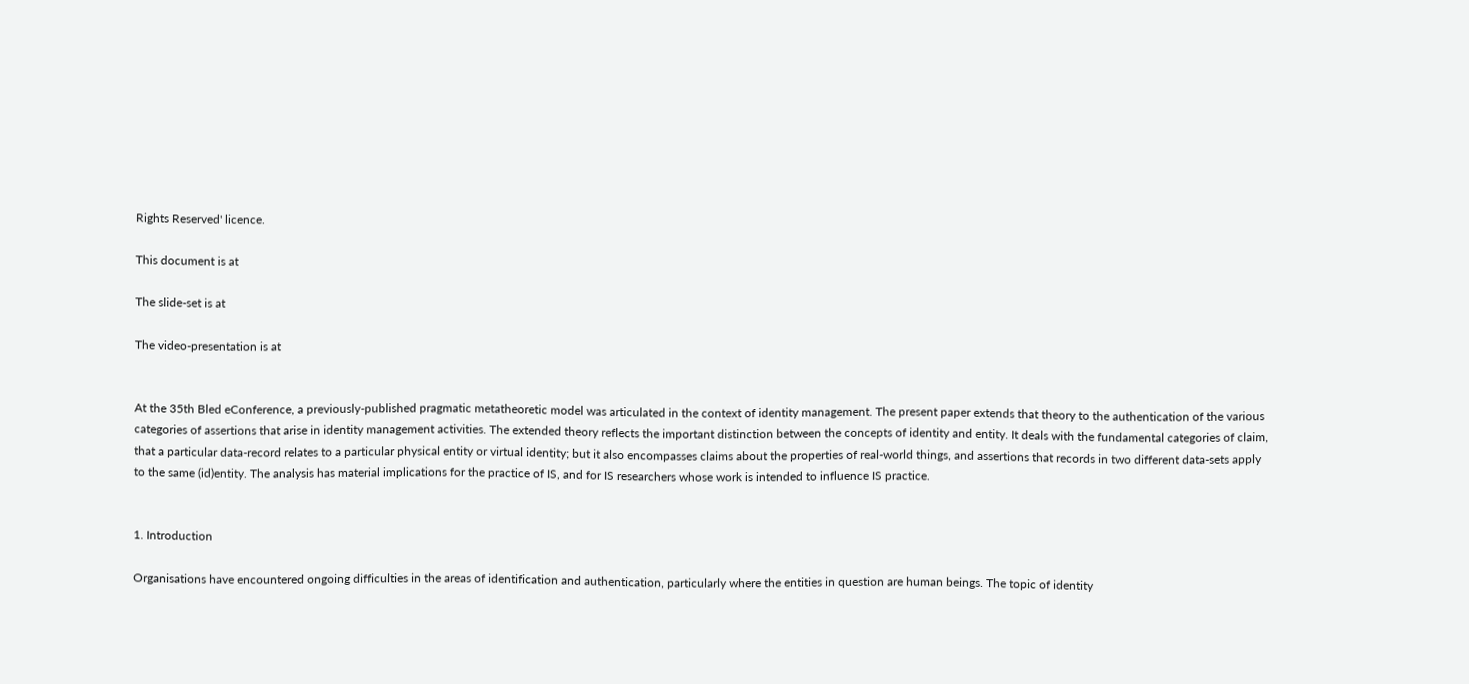Rights Reserved' licence.

This document is at

The slide-set is at

The video-presentation is at


At the 35th Bled eConference, a previously-published pragmatic metatheoretic model was articulated in the context of identity management. The present paper extends that theory to the authentication of the various categories of assertions that arise in identity management activities. The extended theory reflects the important distinction between the concepts of identity and entity. It deals with the fundamental categories of claim, that a particular data-record relates to a particular physical entity or virtual identity; but it also encompasses claims about the properties of real-world things, and assertions that records in two different data-sets apply to the same (id)entity. The analysis has material implications for the practice of IS, and for IS researchers whose work is intended to influence IS practice.


1. Introduction

Organisations have encountered ongoing difficulties in the areas of identification and authentication, particularly where the entities in question are human beings. The topic of identity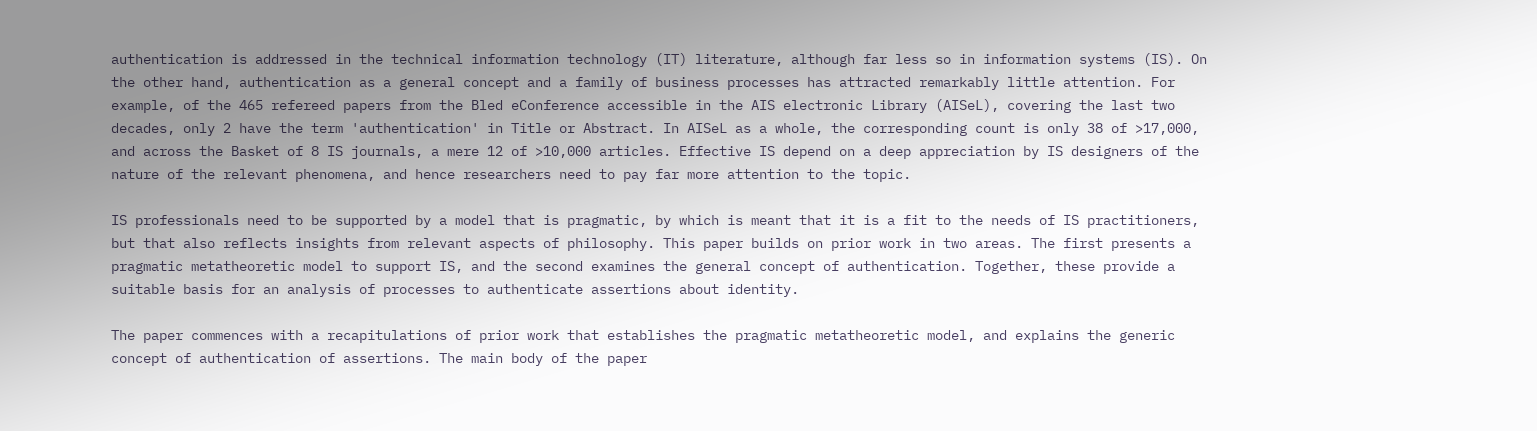authentication is addressed in the technical information technology (IT) literature, although far less so in information systems (IS). On the other hand, authentication as a general concept and a family of business processes has attracted remarkably little attention. For example, of the 465 refereed papers from the Bled eConference accessible in the AIS electronic Library (AISeL), covering the last two decades, only 2 have the term 'authentication' in Title or Abstract. In AISeL as a whole, the corresponding count is only 38 of >17,000, and across the Basket of 8 IS journals, a mere 12 of >10,000 articles. Effective IS depend on a deep appreciation by IS designers of the nature of the relevant phenomena, and hence researchers need to pay far more attention to the topic.

IS professionals need to be supported by a model that is pragmatic, by which is meant that it is a fit to the needs of IS practitioners, but that also reflects insights from relevant aspects of philosophy. This paper builds on prior work in two areas. The first presents a pragmatic metatheoretic model to support IS, and the second examines the general concept of authentication. Together, these provide a suitable basis for an analysis of processes to authenticate assertions about identity.

The paper commences with a recapitulations of prior work that establishes the pragmatic metatheoretic model, and explains the generic concept of authentication of assertions. The main body of the paper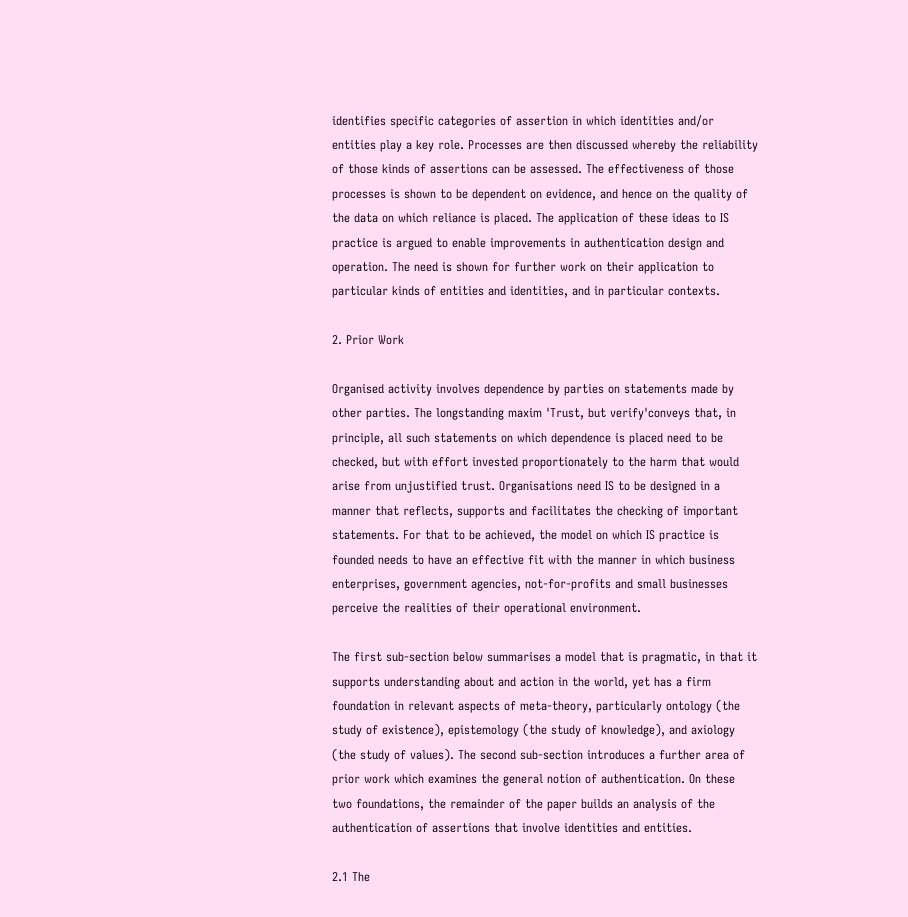identifies specific categories of assertion in which identities and/or entities play a key role. Processes are then discussed whereby the reliability of those kinds of assertions can be assessed. The effectiveness of those processes is shown to be dependent on evidence, and hence on the quality of the data on which reliance is placed. The application of these ideas to IS practice is argued to enable improvements in authentication design and operation. The need is shown for further work on their application to particular kinds of entities and identities, and in particular contexts.

2. Prior Work

Organised activity involves dependence by parties on statements made by other parties. The longstanding maxim 'Trust, but verify'conveys that, in principle, all such statements on which dependence is placed need to be checked, but with effort invested proportionately to the harm that would arise from unjustified trust. Organisations need IS to be designed in a manner that reflects, supports and facilitates the checking of important statements. For that to be achieved, the model on which IS practice is founded needs to have an effective fit with the manner in which business enterprises, government agencies, not-for-profits and small businesses perceive the realities of their operational environment.

The first sub-section below summarises a model that is pragmatic, in that it supports understanding about and action in the world, yet has a firm foundation in relevant aspects of meta-theory, particularly ontology (the study of existence), epistemology (the study of knowledge), and axiology (the study of values). The second sub-section introduces a further area of prior work which examines the general notion of authentication. On these two foundations, the remainder of the paper builds an analysis of the authentication of assertions that involve identities and entities.

2.1 The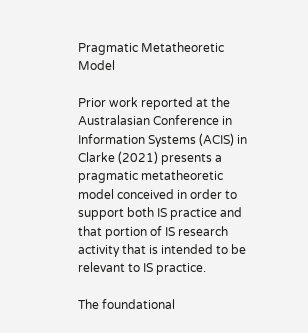Pragmatic Metatheoretic Model

Prior work reported at the Australasian Conference in Information Systems (ACIS) in Clarke (2021) presents a pragmatic metatheoretic model conceived in order to support both IS practice and that portion of IS research activity that is intended to be relevant to IS practice.

The foundational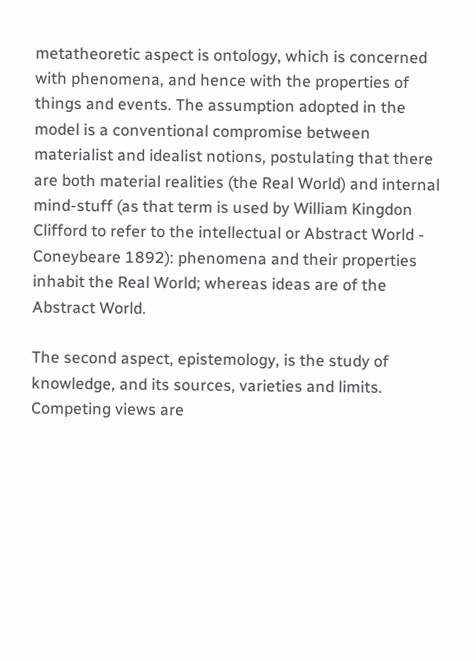metatheoretic aspect is ontology, which is concerned with phenomena, and hence with the properties of things and events. The assumption adopted in the model is a conventional compromise between materialist and idealist notions, postulating that there are both material realities (the Real World) and internal mind-stuff (as that term is used by William Kingdon Clifford to refer to the intellectual or Abstract World - Coneybeare 1892): phenomena and their properties inhabit the Real World; whereas ideas are of the Abstract World.

The second aspect, epistemology, is the study of knowledge, and its sources, varieties and limits. Competing views are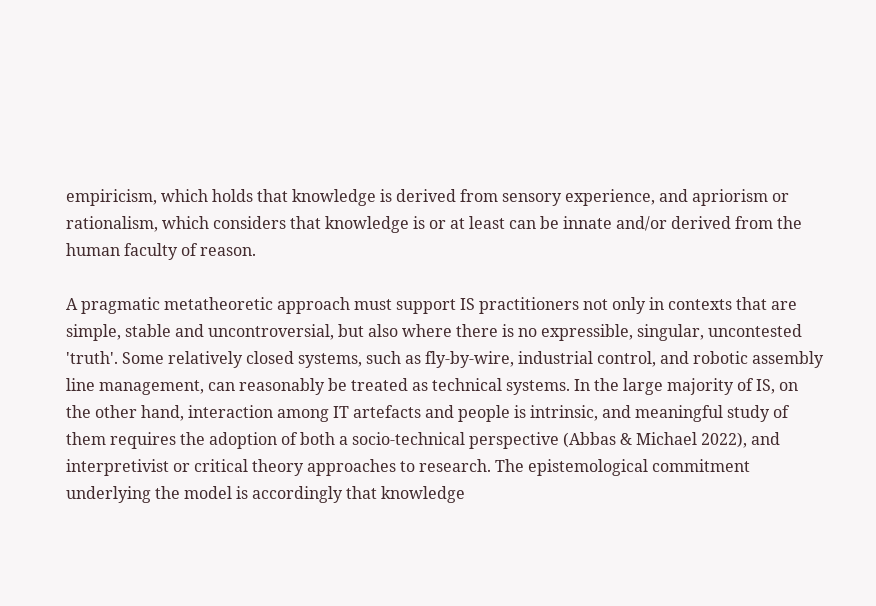empiricism, which holds that knowledge is derived from sensory experience, and apriorism or rationalism, which considers that knowledge is or at least can be innate and/or derived from the human faculty of reason.

A pragmatic metatheoretic approach must support IS practitioners not only in contexts that are simple, stable and uncontroversial, but also where there is no expressible, singular, uncontested 'truth'. Some relatively closed systems, such as fly-by-wire, industrial control, and robotic assembly line management, can reasonably be treated as technical systems. In the large majority of IS, on the other hand, interaction among IT artefacts and people is intrinsic, and meaningful study of them requires the adoption of both a socio-technical perspective (Abbas & Michael 2022), and interpretivist or critical theory approaches to research. The epistemological commitment underlying the model is accordingly that knowledge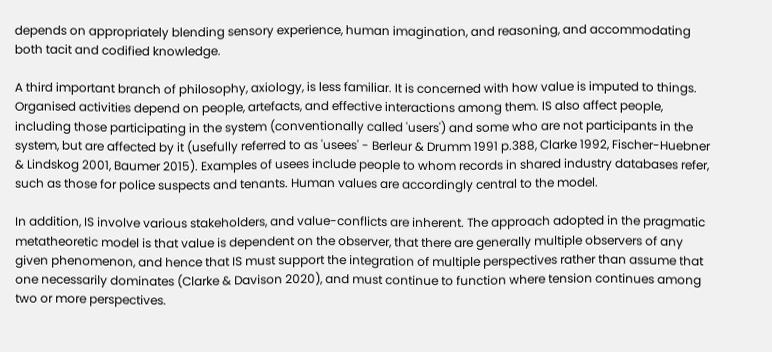depends on appropriately blending sensory experience, human imagination, and reasoning, and accommodating both tacit and codified knowledge.

A third important branch of philosophy, axiology, is less familiar. It is concerned with how value is imputed to things. Organised activities depend on people, artefacts, and effective interactions among them. IS also affect people, including those participating in the system (conventionally called 'users') and some who are not participants in the system, but are affected by it (usefully referred to as 'usees' - Berleur & Drumm 1991 p.388, Clarke 1992, Fischer-Huebner & Lindskog 2001, Baumer 2015). Examples of usees include people to whom records in shared industry databases refer, such as those for police suspects and tenants. Human values are accordingly central to the model.

In addition, IS involve various stakeholders, and value-conflicts are inherent. The approach adopted in the pragmatic metatheoretic model is that value is dependent on the observer, that there are generally multiple observers of any given phenomenon, and hence that IS must support the integration of multiple perspectives rather than assume that one necessarily dominates (Clarke & Davison 2020), and must continue to function where tension continues among two or more perspectives.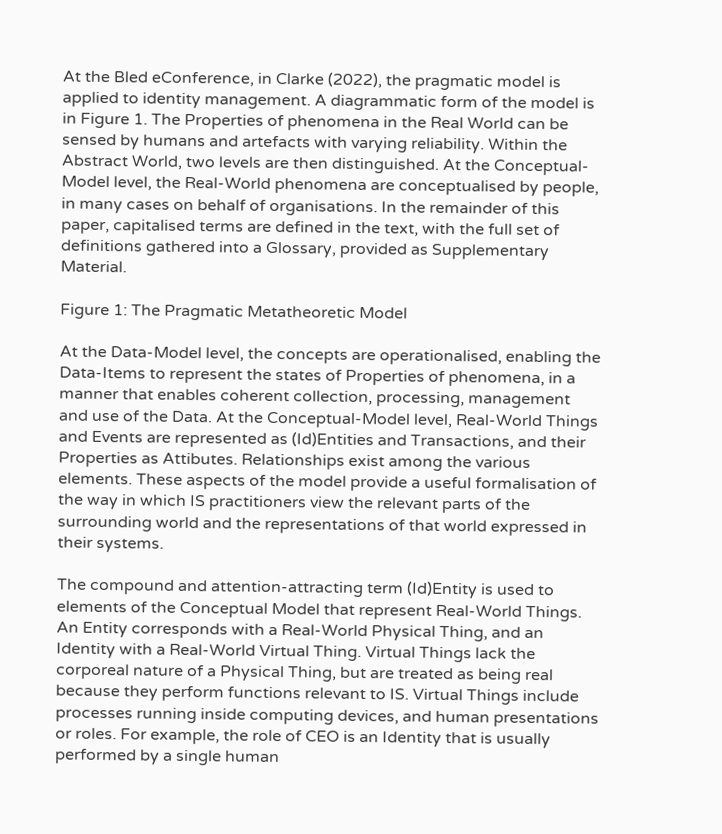At the Bled eConference, in Clarke (2022), the pragmatic model is applied to identity management. A diagrammatic form of the model is in Figure 1. The Properties of phenomena in the Real World can be sensed by humans and artefacts with varying reliability. Within the Abstract World, two levels are then distinguished. At the Conceptual-Model level, the Real-World phenomena are conceptualised by people, in many cases on behalf of organisations. In the remainder of this paper, capitalised terms are defined in the text, with the full set of definitions gathered into a Glossary, provided as Supplementary Material.

Figure 1: The Pragmatic Metatheoretic Model

At the Data-Model level, the concepts are operationalised, enabling the Data-Items to represent the states of Properties of phenomena, in a manner that enables coherent collection, processing, management and use of the Data. At the Conceptual-Model level, Real-World Things and Events are represented as (Id)Entities and Transactions, and their Properties as Attibutes. Relationships exist among the various elements. These aspects of the model provide a useful formalisation of the way in which IS practitioners view the relevant parts of the surrounding world and the representations of that world expressed in their systems.

The compound and attention-attracting term (Id)Entity is used to elements of the Conceptual Model that represent Real-World Things. An Entity corresponds with a Real-World Physical Thing, and an Identity with a Real-World Virtual Thing. Virtual Things lack the corporeal nature of a Physical Thing, but are treated as being real because they perform functions relevant to IS. Virtual Things include processes running inside computing devices, and human presentations or roles. For example, the role of CEO is an Identity that is usually performed by a single human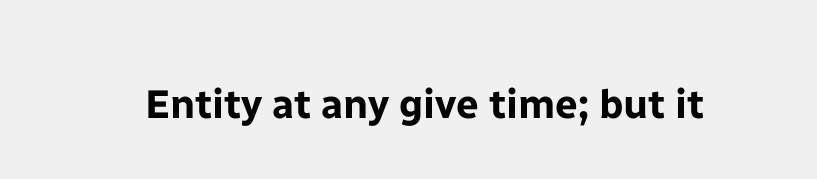Entity at any give time; but it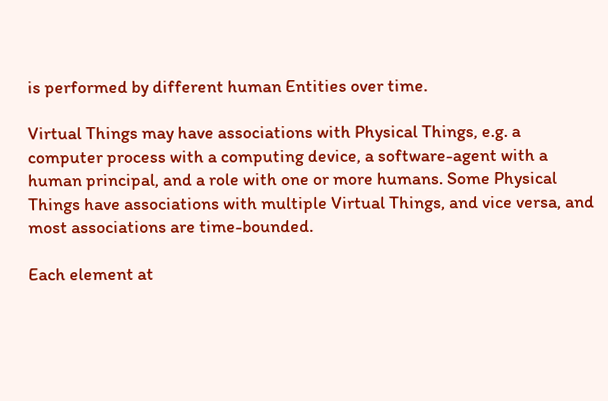is performed by different human Entities over time.

Virtual Things may have associations with Physical Things, e.g. a computer process with a computing device, a software-agent with a human principal, and a role with one or more humans. Some Physical Things have associations with multiple Virtual Things, and vice versa, and most associations are time-bounded.

Each element at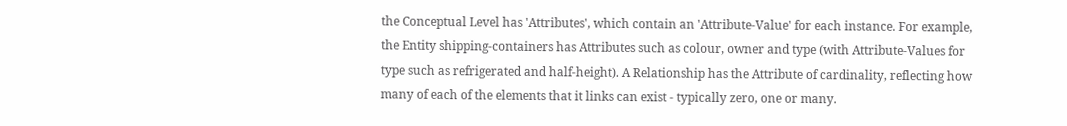the Conceptual Level has 'Attributes', which contain an 'Attribute-Value' for each instance. For example, the Entity shipping-containers has Attributes such as colour, owner and type (with Attribute-Values for type such as refrigerated and half-height). A Relationship has the Attribute of cardinality, reflecting how many of each of the elements that it links can exist - typically zero, one or many.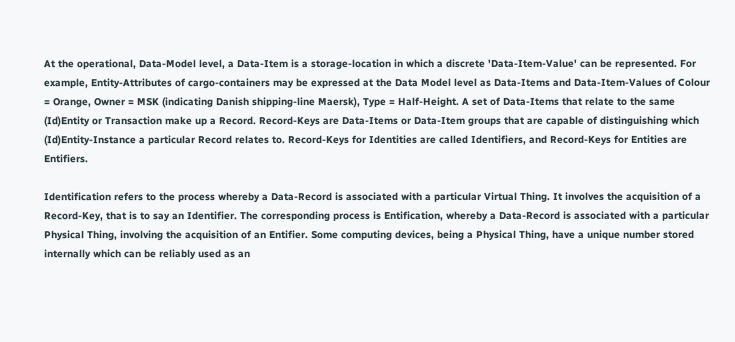At the operational, Data-Model level, a Data-Item is a storage-location in which a discrete 'Data-Item-Value' can be represented. For example, Entity-Attributes of cargo-containers may be expressed at the Data Model level as Data-Items and Data-Item-Values of Colour = Orange, Owner = MSK (indicating Danish shipping-line Maersk), Type = Half-Height. A set of Data-Items that relate to the same (Id)Entity or Transaction make up a Record. Record-Keys are Data-Items or Data-Item groups that are capable of distinguishing which (Id)Entity-Instance a particular Record relates to. Record-Keys for Identities are called Identifiers, and Record-Keys for Entities are Entifiers.

Identification refers to the process whereby a Data-Record is associated with a particular Virtual Thing. It involves the acquisition of a Record-Key, that is to say an Identifier. The corresponding process is Entification, whereby a Data-Record is associated with a particular Physical Thing, involving the acquisition of an Entifier. Some computing devices, being a Physical Thing, have a unique number stored internally which can be reliably used as an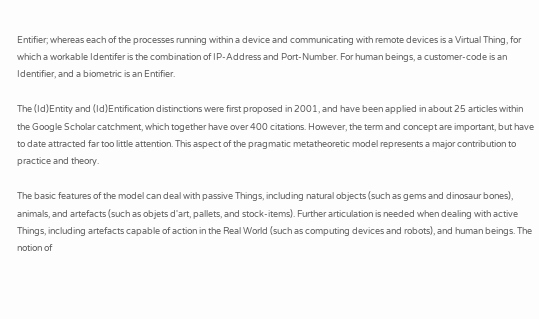Entifier; whereas each of the processes running within a device and communicating with remote devices is a Virtual Thing, for which a workable Identifer is the combination of IP-Address and Port-Number. For human beings, a customer-code is an Identifier, and a biometric is an Entifier.

The (Id)Entity and (Id)Entification distinctions were first proposed in 2001, and have been applied in about 25 articles within the Google Scholar catchment, which together have over 400 citations. However, the term and concept are important, but have to date attracted far too little attention. This aspect of the pragmatic metatheoretic model represents a major contribution to practice and theory.

The basic features of the model can deal with passive Things, including natural objects (such as gems and dinosaur bones), animals, and artefacts (such as objets d'art, pallets, and stock-items). Further articulation is needed when dealing with active Things, including artefacts capable of action in the Real World (such as computing devices and robots), and human beings. The notion of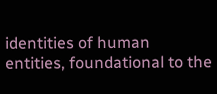identities of human entities, foundational to the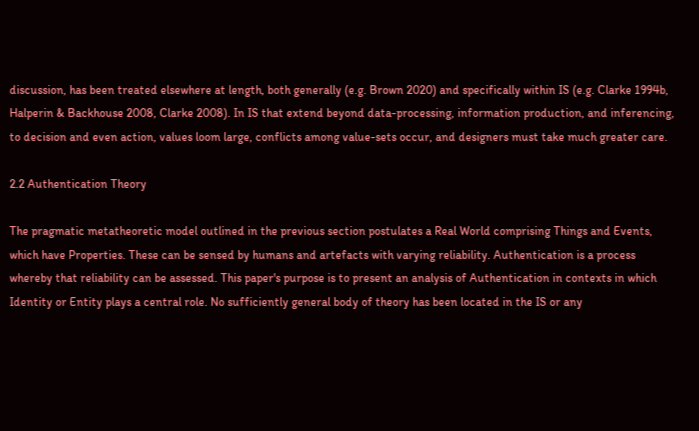discussion, has been treated elsewhere at length, both generally (e.g. Brown 2020) and specifically within IS (e.g. Clarke 1994b, Halperin & Backhouse 2008, Clarke 2008). In IS that extend beyond data-processing, information production, and inferencing, to decision and even action, values loom large, conflicts among value-sets occur, and designers must take much greater care.

2.2 Authentication Theory

The pragmatic metatheoretic model outlined in the previous section postulates a Real World comprising Things and Events, which have Properties. These can be sensed by humans and artefacts with varying reliability. Authentication is a process whereby that reliability can be assessed. This paper's purpose is to present an analysis of Authentication in contexts in which Identity or Entity plays a central role. No sufficiently general body of theory has been located in the IS or any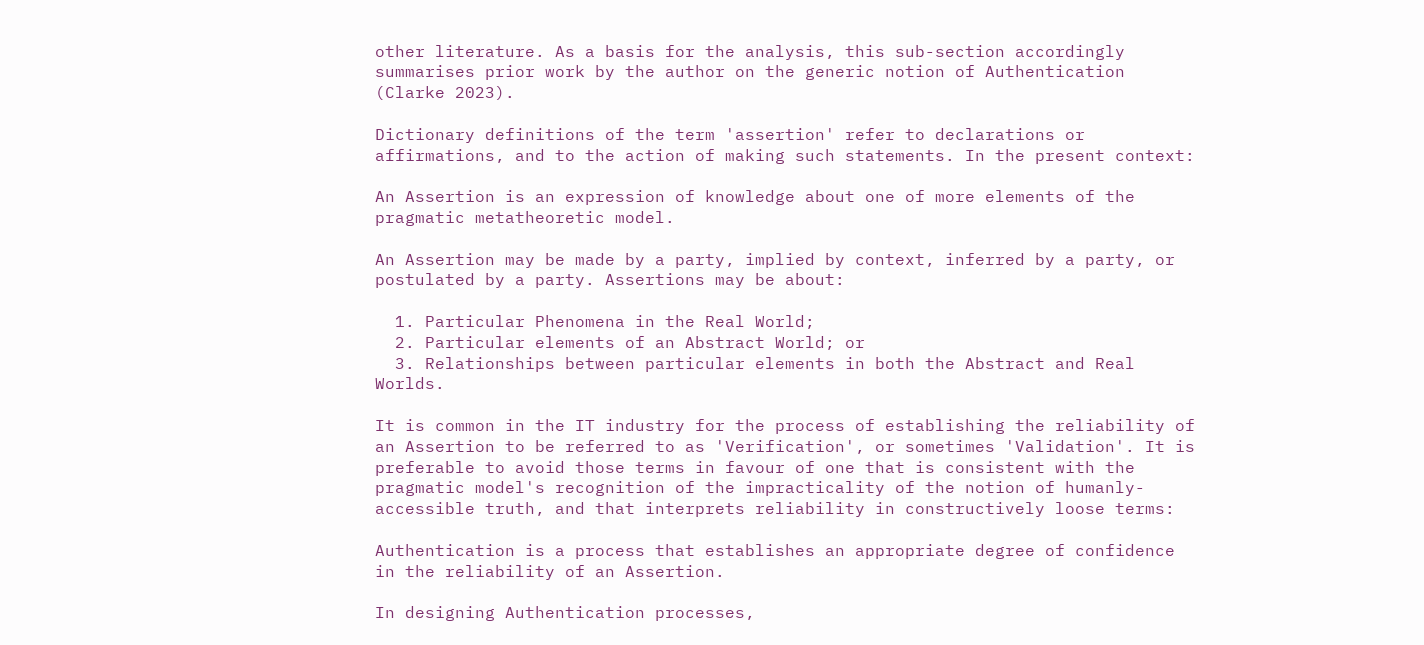other literature. As a basis for the analysis, this sub-section accordingly summarises prior work by the author on the generic notion of Authentication (Clarke 2023).

Dictionary definitions of the term 'assertion' refer to declarations or affirmations, and to the action of making such statements. In the present context:

An Assertion is an expression of knowledge about one of more elements of the pragmatic metatheoretic model.

An Assertion may be made by a party, implied by context, inferred by a party, or postulated by a party. Assertions may be about:

  1. Particular Phenomena in the Real World;
  2. Particular elements of an Abstract World; or
  3. Relationships between particular elements in both the Abstract and Real Worlds.

It is common in the IT industry for the process of establishing the reliability of an Assertion to be referred to as 'Verification', or sometimes 'Validation'. It is preferable to avoid those terms in favour of one that is consistent with the pragmatic model's recognition of the impracticality of the notion of humanly-accessible truth, and that interprets reliability in constructively loose terms:

Authentication is a process that establishes an appropriate degree of confidence in the reliability of an Assertion.

In designing Authentication processes,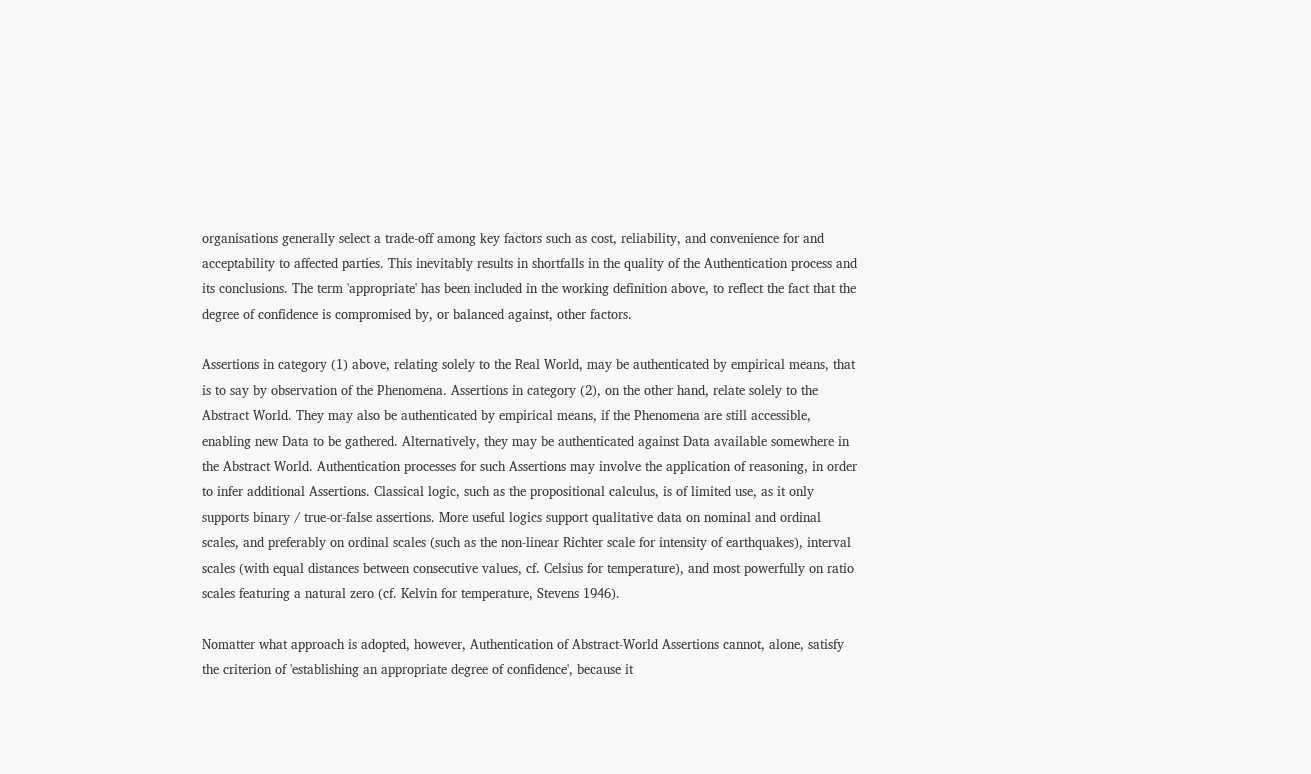organisations generally select a trade-off among key factors such as cost, reliability, and convenience for and acceptability to affected parties. This inevitably results in shortfalls in the quality of the Authentication process and its conclusions. The term 'appropriate' has been included in the working definition above, to reflect the fact that the degree of confidence is compromised by, or balanced against, other factors.

Assertions in category (1) above, relating solely to the Real World, may be authenticated by empirical means, that is to say by observation of the Phenomena. Assertions in category (2), on the other hand, relate solely to the Abstract World. They may also be authenticated by empirical means, if the Phenomena are still accessible, enabling new Data to be gathered. Alternatively, they may be authenticated against Data available somewhere in the Abstract World. Authentication processes for such Assertions may involve the application of reasoning, in order to infer additional Assertions. Classical logic, such as the propositional calculus, is of limited use, as it only supports binary / true-or-false assertions. More useful logics support qualitative data on nominal and ordinal scales, and preferably on ordinal scales (such as the non-linear Richter scale for intensity of earthquakes), interval scales (with equal distances between consecutive values, cf. Celsius for temperature), and most powerfully on ratio scales featuring a natural zero (cf. Kelvin for temperature, Stevens 1946).

Nomatter what approach is adopted, however, Authentication of Abstract-World Assertions cannot, alone, satisfy the criterion of 'establishing an appropriate degree of confidence', because it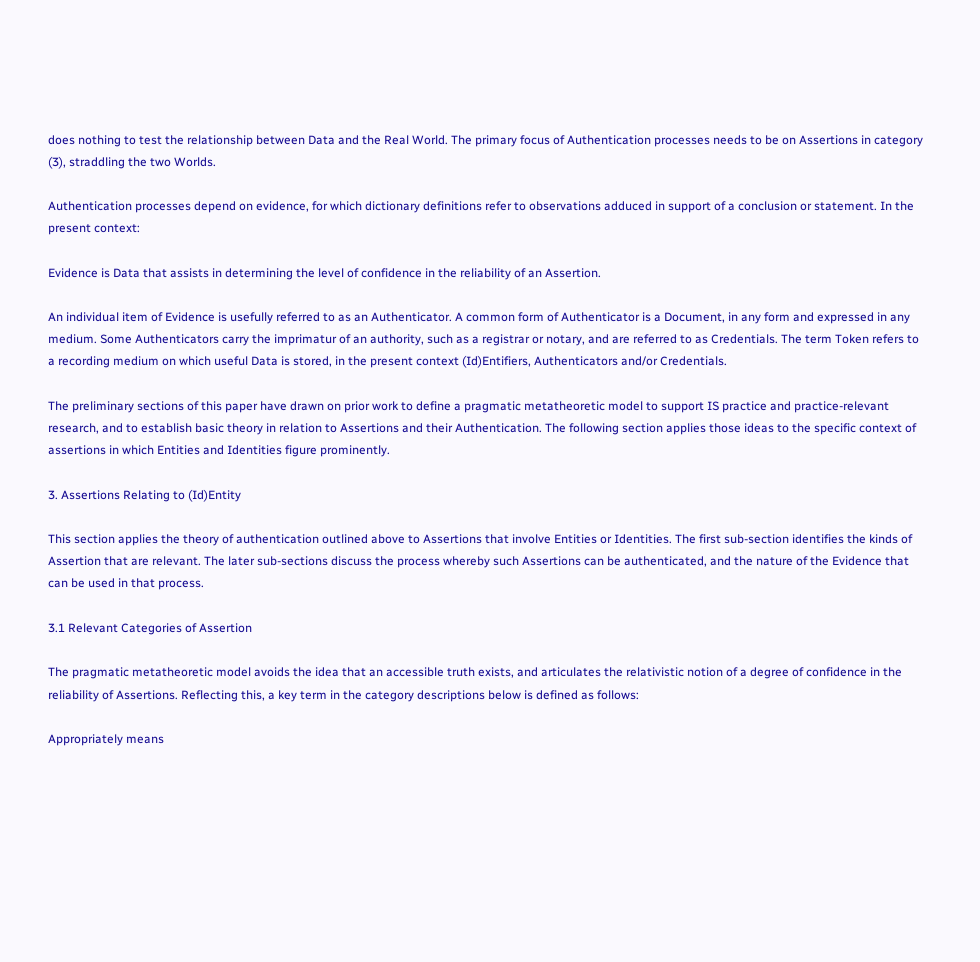does nothing to test the relationship between Data and the Real World. The primary focus of Authentication processes needs to be on Assertions in category (3), straddling the two Worlds.

Authentication processes depend on evidence, for which dictionary definitions refer to observations adduced in support of a conclusion or statement. In the present context:

Evidence is Data that assists in determining the level of confidence in the reliability of an Assertion.

An individual item of Evidence is usefully referred to as an Authenticator. A common form of Authenticator is a Document, in any form and expressed in any medium. Some Authenticators carry the imprimatur of an authority, such as a registrar or notary, and are referred to as Credentials. The term Token refers to a recording medium on which useful Data is stored, in the present context (Id)Entifiers, Authenticators and/or Credentials.

The preliminary sections of this paper have drawn on prior work to define a pragmatic metatheoretic model to support IS practice and practice-relevant research, and to establish basic theory in relation to Assertions and their Authentication. The following section applies those ideas to the specific context of assertions in which Entities and Identities figure prominently.

3. Assertions Relating to (Id)Entity

This section applies the theory of authentication outlined above to Assertions that involve Entities or Identities. The first sub-section identifies the kinds of Assertion that are relevant. The later sub-sections discuss the process whereby such Assertions can be authenticated, and the nature of the Evidence that can be used in that process.

3.1 Relevant Categories of Assertion

The pragmatic metatheoretic model avoids the idea that an accessible truth exists, and articulates the relativistic notion of a degree of confidence in the reliability of Assertions. Reflecting this, a key term in the category descriptions below is defined as follows:

Appropriately means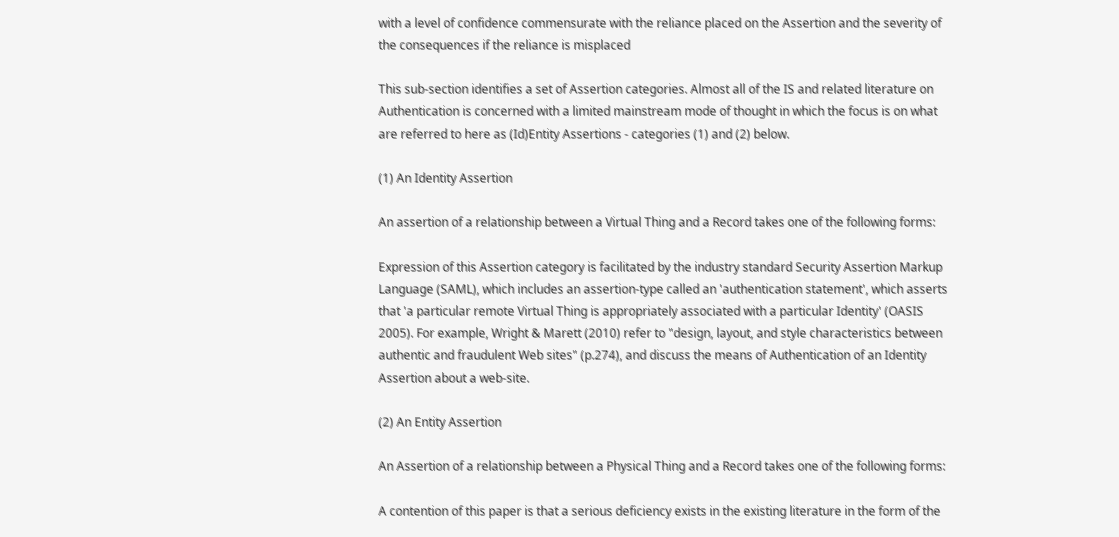with a level of confidence commensurate with the reliance placed on the Assertion and the severity of the consequences if the reliance is misplaced

This sub-section identifies a set of Assertion categories. Almost all of the IS and related literature on Authentication is concerned with a limited mainstream mode of thought in which the focus is on what are referred to here as (Id)Entity Assertions - categories (1) and (2) below.

(1) An Identity Assertion

An assertion of a relationship between a Virtual Thing and a Record takes one of the following forms:

Expression of this Assertion category is facilitated by the industry standard Security Assertion Markup Language (SAML), which includes an assertion-type called an 'authentication statement', which asserts that 'a particular remote Virtual Thing is appropriately associated with a particular Identity' (OASIS 2005). For example, Wright & Marett (2010) refer to "design, layout, and style characteristics between authentic and fraudulent Web sites" (p.274), and discuss the means of Authentication of an Identity Assertion about a web-site.

(2) An Entity Assertion

An Assertion of a relationship between a Physical Thing and a Record takes one of the following forms:

A contention of this paper is that a serious deficiency exists in the existing literature in the form of the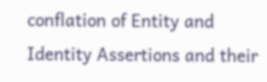conflation of Entity and Identity Assertions and their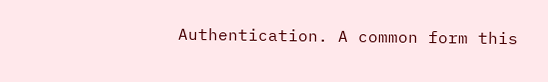Authentication. A common form this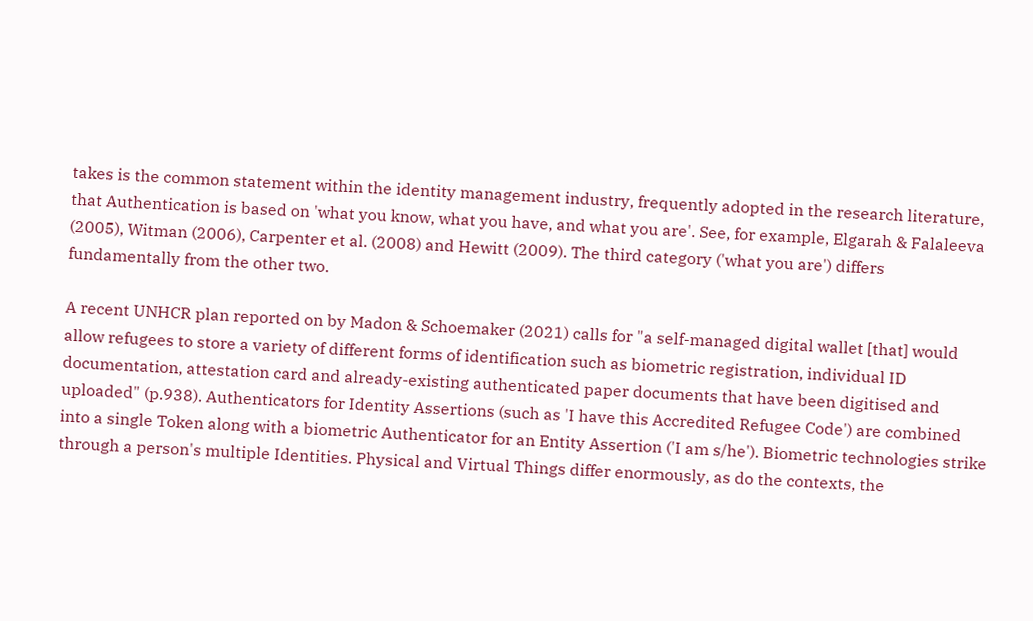takes is the common statement within the identity management industry, frequently adopted in the research literature, that Authentication is based on 'what you know, what you have, and what you are'. See, for example, Elgarah & Falaleeva (2005), Witman (2006), Carpenter et al. (2008) and Hewitt (2009). The third category ('what you are') differs fundamentally from the other two.

A recent UNHCR plan reported on by Madon & Schoemaker (2021) calls for "a self-managed digital wallet [that] would allow refugees to store a variety of different forms of identification such as biometric registration, individual ID documentation, attestation card and already-existing authenticated paper documents that have been digitised and uploaded" (p.938). Authenticators for Identity Assertions (such as 'I have this Accredited Refugee Code') are combined into a single Token along with a biometric Authenticator for an Entity Assertion ('I am s/he'). Biometric technologies strike through a person's multiple Identities. Physical and Virtual Things differ enormously, as do the contexts, the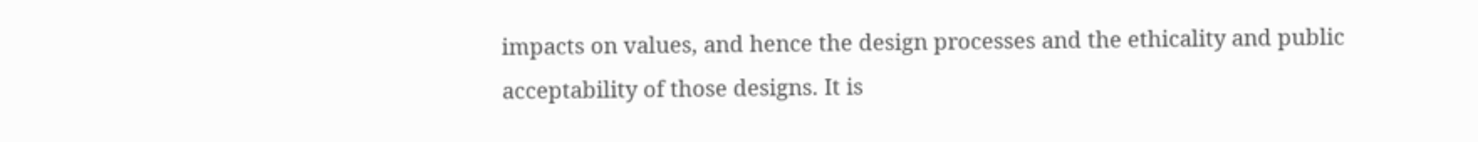impacts on values, and hence the design processes and the ethicality and public acceptability of those designs. It is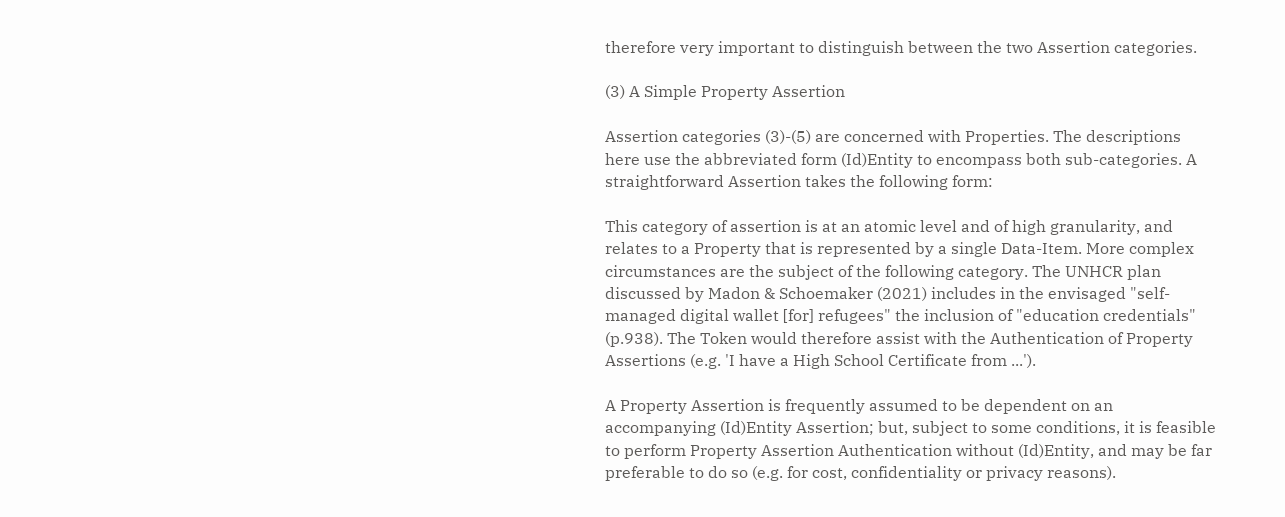therefore very important to distinguish between the two Assertion categories.

(3) A Simple Property Assertion

Assertion categories (3)-(5) are concerned with Properties. The descriptions here use the abbreviated form (Id)Entity to encompass both sub-categories. A straightforward Assertion takes the following form:

This category of assertion is at an atomic level and of high granularity, and relates to a Property that is represented by a single Data-Item. More complex circumstances are the subject of the following category. The UNHCR plan discussed by Madon & Schoemaker (2021) includes in the envisaged "self-managed digital wallet [for] refugees" the inclusion of "education credentials" (p.938). The Token would therefore assist with the Authentication of Property Assertions (e.g. 'I have a High School Certificate from ...').

A Property Assertion is frequently assumed to be dependent on an accompanying (Id)Entity Assertion; but, subject to some conditions, it is feasible to perform Property Assertion Authentication without (Id)Entity, and may be far preferable to do so (e.g. for cost, confidentiality or privacy reasons).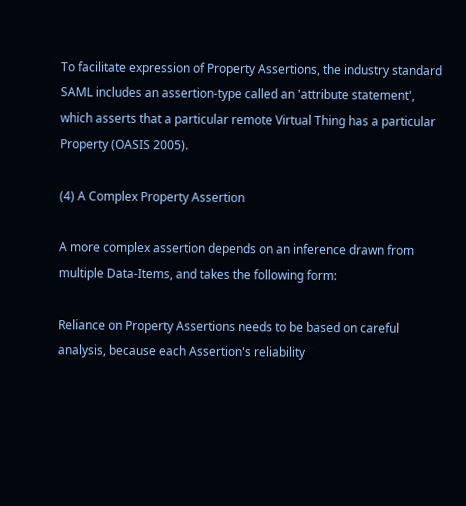To facilitate expression of Property Assertions, the industry standard SAML includes an assertion-type called an 'attribute statement', which asserts that a particular remote Virtual Thing has a particular Property (OASIS 2005).

(4) A Complex Property Assertion

A more complex assertion depends on an inference drawn from multiple Data-Items, and takes the following form:

Reliance on Property Assertions needs to be based on careful analysis, because each Assertion's reliability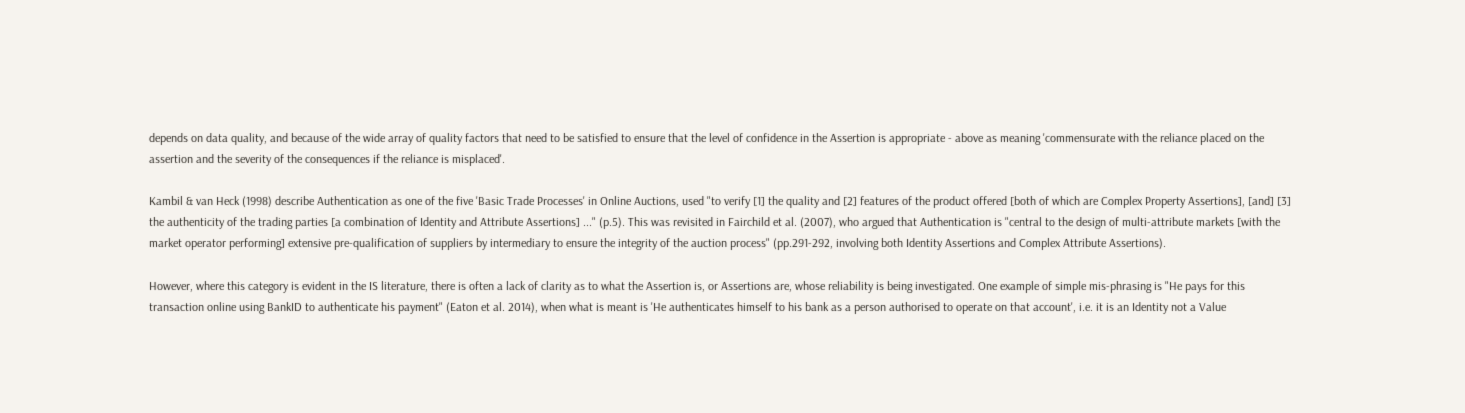depends on data quality, and because of the wide array of quality factors that need to be satisfied to ensure that the level of confidence in the Assertion is appropriate - above as meaning 'commensurate with the reliance placed on the assertion and the severity of the consequences if the reliance is misplaced'.

Kambil & van Heck (1998) describe Authentication as one of the five 'Basic Trade Processes' in Online Auctions, used "to verify [1] the quality and [2] features of the product offered [both of which are Complex Property Assertions], [and] [3] the authenticity of the trading parties [a combination of Identity and Attribute Assertions] ..." (p.5). This was revisited in Fairchild et al. (2007), who argued that Authentication is "central to the design of multi-attribute markets [with the market operator performing] extensive pre-qualification of suppliers by intermediary to ensure the integrity of the auction process" (pp.291-292, involving both Identity Assertions and Complex Attribute Assertions).

However, where this category is evident in the IS literature, there is often a lack of clarity as to what the Assertion is, or Assertions are, whose reliability is being investigated. One example of simple mis-phrasing is "He pays for this transaction online using BankID to authenticate his payment" (Eaton et al. 2014), when what is meant is 'He authenticates himself to his bank as a person authorised to operate on that account', i.e. it is an Identity not a Value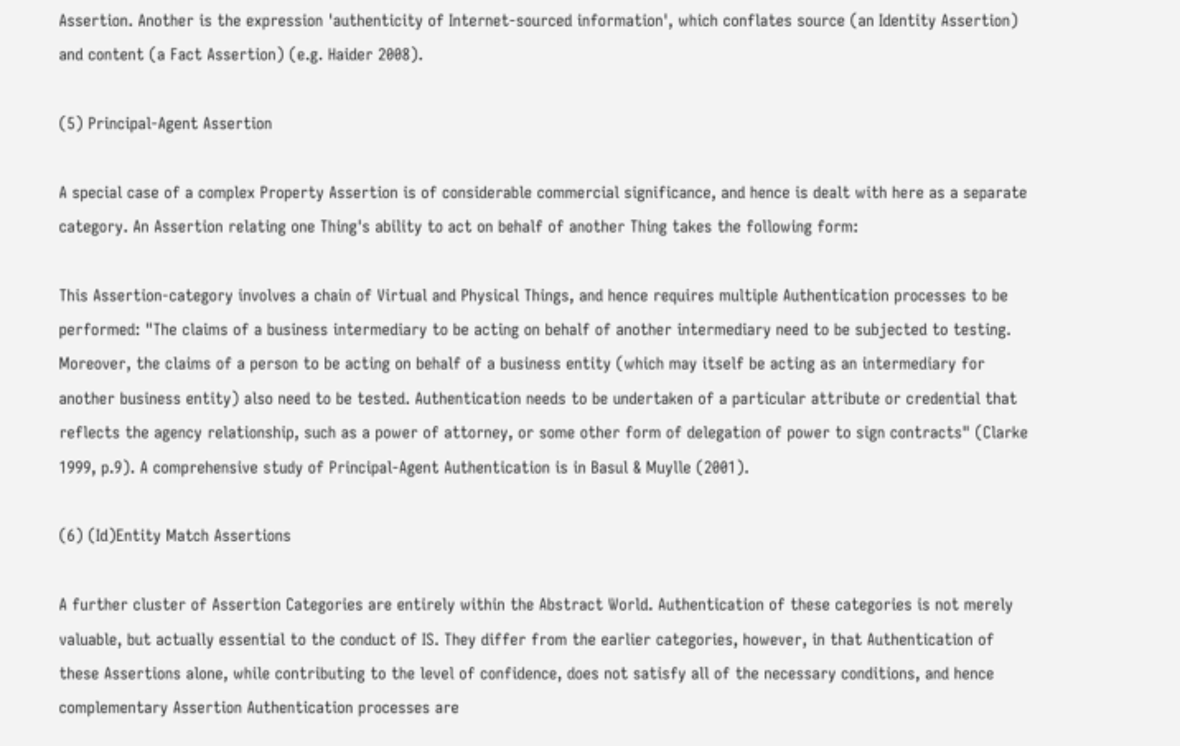Assertion. Another is the expression 'authenticity of Internet-sourced information', which conflates source (an Identity Assertion) and content (a Fact Assertion) (e.g. Haider 2008).

(5) Principal-Agent Assertion

A special case of a complex Property Assertion is of considerable commercial significance, and hence is dealt with here as a separate category. An Assertion relating one Thing's ability to act on behalf of another Thing takes the following form:

This Assertion-category involves a chain of Virtual and Physical Things, and hence requires multiple Authentication processes to be performed: "The claims of a business intermediary to be acting on behalf of another intermediary need to be subjected to testing. Moreover, the claims of a person to be acting on behalf of a business entity (which may itself be acting as an intermediary for another business entity) also need to be tested. Authentication needs to be undertaken of a particular attribute or credential that reflects the agency relationship, such as a power of attorney, or some other form of delegation of power to sign contracts" (Clarke 1999, p.9). A comprehensive study of Principal-Agent Authentication is in Basul & Muylle (2001).

(6) (Id)Entity Match Assertions

A further cluster of Assertion Categories are entirely within the Abstract World. Authentication of these categories is not merely valuable, but actually essential to the conduct of IS. They differ from the earlier categories, however, in that Authentication of these Assertions alone, while contributing to the level of confidence, does not satisfy all of the necessary conditions, and hence complementary Assertion Authentication processes are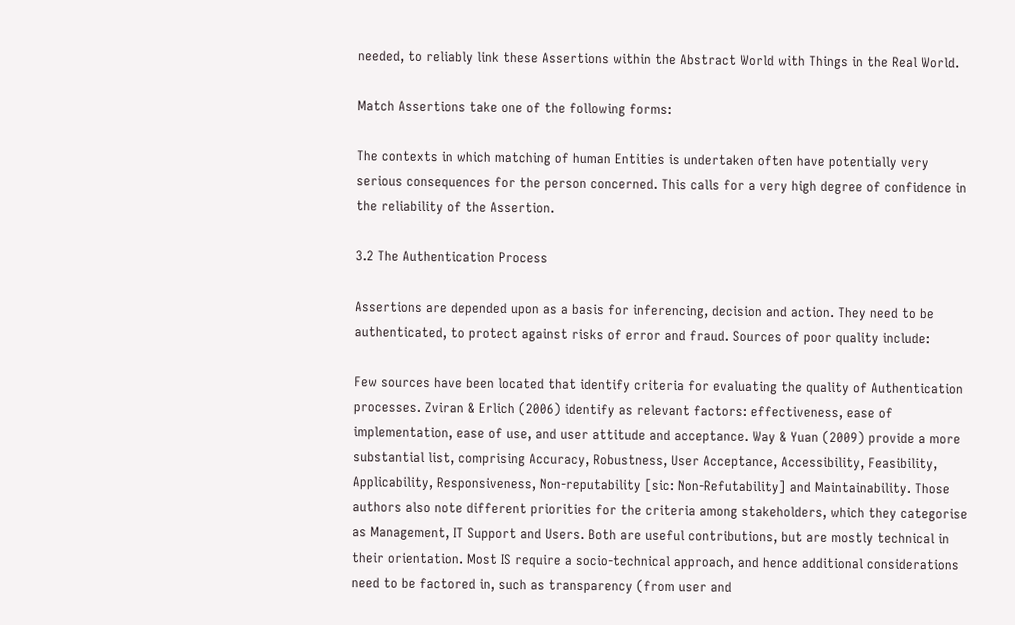needed, to reliably link these Assertions within the Abstract World with Things in the Real World.

Match Assertions take one of the following forms:

The contexts in which matching of human Entities is undertaken often have potentially very serious consequences for the person concerned. This calls for a very high degree of confidence in the reliability of the Assertion.

3.2 The Authentication Process

Assertions are depended upon as a basis for inferencing, decision and action. They need to be authenticated, to protect against risks of error and fraud. Sources of poor quality include:

Few sources have been located that identify criteria for evaluating the quality of Authentication processes. Zviran & Erlich (2006) identify as relevant factors: effectiveness, ease of implementation, ease of use, and user attitude and acceptance. Way & Yuan (2009) provide a more substantial list, comprising Accuracy, Robustness, User Acceptance, Accessibility, Feasibility, Applicability, Responsiveness, Non-reputability [sic: Non-Refutability] and Maintainability. Those authors also note different priorities for the criteria among stakeholders, which they categorise as Management, IT Support and Users. Both are useful contributions, but are mostly technical in their orientation. Most IS require a socio-technical approach, and hence additional considerations need to be factored in, such as transparency (from user and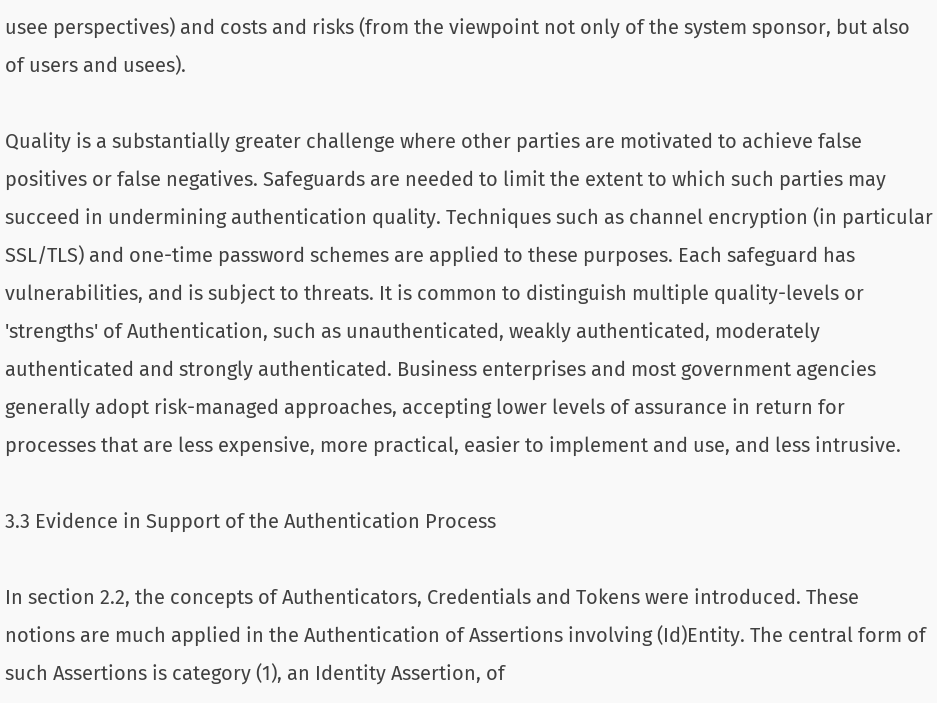usee perspectives) and costs and risks (from the viewpoint not only of the system sponsor, but also of users and usees).

Quality is a substantially greater challenge where other parties are motivated to achieve false positives or false negatives. Safeguards are needed to limit the extent to which such parties may succeed in undermining authentication quality. Techniques such as channel encryption (in particular SSL/TLS) and one-time password schemes are applied to these purposes. Each safeguard has vulnerabilities, and is subject to threats. It is common to distinguish multiple quality-levels or 'strengths' of Authentication, such as unauthenticated, weakly authenticated, moderately authenticated and strongly authenticated. Business enterprises and most government agencies generally adopt risk-managed approaches, accepting lower levels of assurance in return for processes that are less expensive, more practical, easier to implement and use, and less intrusive.

3.3 Evidence in Support of the Authentication Process

In section 2.2, the concepts of Authenticators, Credentials and Tokens were introduced. These notions are much applied in the Authentication of Assertions involving (Id)Entity. The central form of such Assertions is category (1), an Identity Assertion, of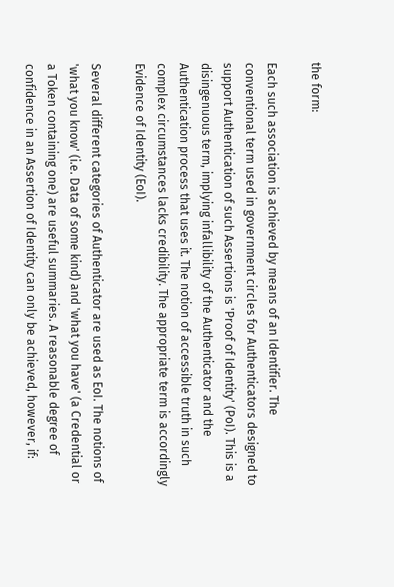the form:

Each such association is achieved by means of an Identifier. The conventional term used in government circles for Authenticators designed to support Authentication of such Assertions is 'Proof of Identity' (PoI). This is a disingenuous term, implying infallibility of the Authenticator and the Authentication process that uses it. The notion of accessible truth in such complex circumstances lacks credibility. The appropriate term is accordingly Evidence of Identity (EoI).

Several different categories of Authenticator are used as EoI. The notions of 'what you know' (i.e. Data of some kind) and 'what you have' (a Credential or a Token containing one) are useful summaries. A reasonable degree of confidence in an Assertion of Identity can only be achieved, however, if: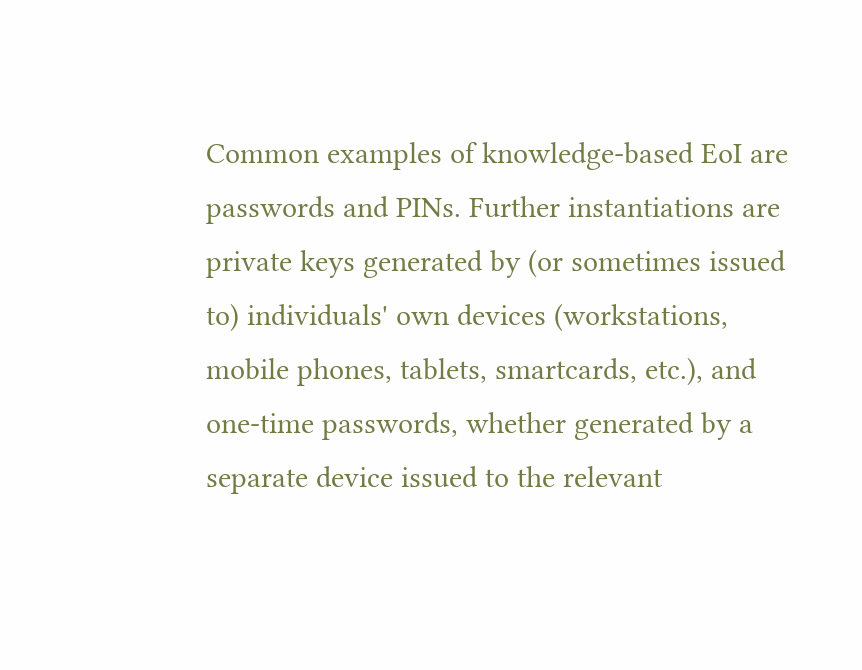Common examples of knowledge-based EoI are passwords and PINs. Further instantiations are private keys generated by (or sometimes issued to) individuals' own devices (workstations, mobile phones, tablets, smartcards, etc.), and one-time passwords, whether generated by a separate device issued to the relevant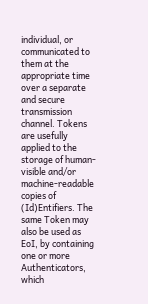individual, or communicated to them at the appropriate time over a separate and secure transmission channel. Tokens are usefully applied to the storage of human-visible and/or machine-readable copies of (Id)Entifiers. The same Token may also be used as EoI, by containing one or more Authenticators, which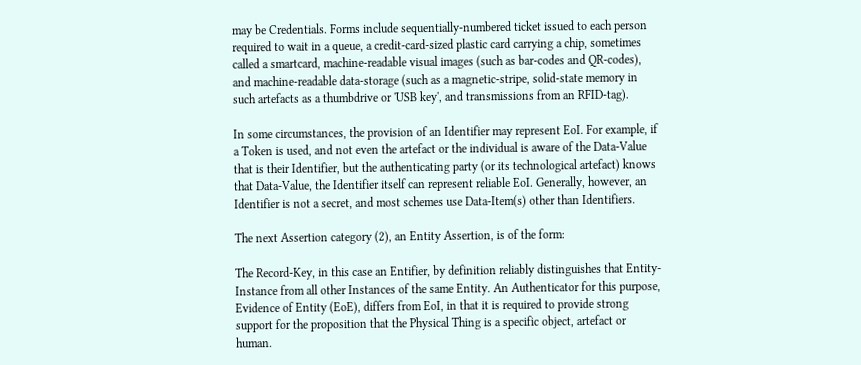may be Credentials. Forms include sequentially-numbered ticket issued to each person required to wait in a queue, a credit-card-sized plastic card carrying a chip, sometimes called a smartcard, machine-readable visual images (such as bar-codes and QR-codes), and machine-readable data-storage (such as a magnetic-stripe, solid-state memory in such artefacts as a thumbdrive or 'USB key', and transmissions from an RFID-tag).

In some circumstances, the provision of an Identifier may represent EoI. For example, if a Token is used, and not even the artefact or the individual is aware of the Data-Value that is their Identifier, but the authenticating party (or its technological artefact) knows that Data-Value, the Identifier itself can represent reliable EoI. Generally, however, an Identifier is not a secret, and most schemes use Data-Item(s) other than Identifiers.

The next Assertion category (2), an Entity Assertion, is of the form:

The Record-Key, in this case an Entifier, by definition reliably distinguishes that Entity-Instance from all other Instances of the same Entity. An Authenticator for this purpose, Evidence of Entity (EoE), differs from EoI, in that it is required to provide strong support for the proposition that the Physical Thing is a specific object, artefact or human.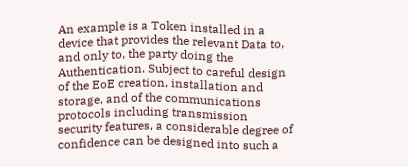An example is a Token installed in a device that provides the relevant Data to, and only to, the party doing the Authentication. Subject to careful design of the EoE creation, installation and storage, and of the communications protocols including transmission security features, a considerable degree of confidence can be designed into such a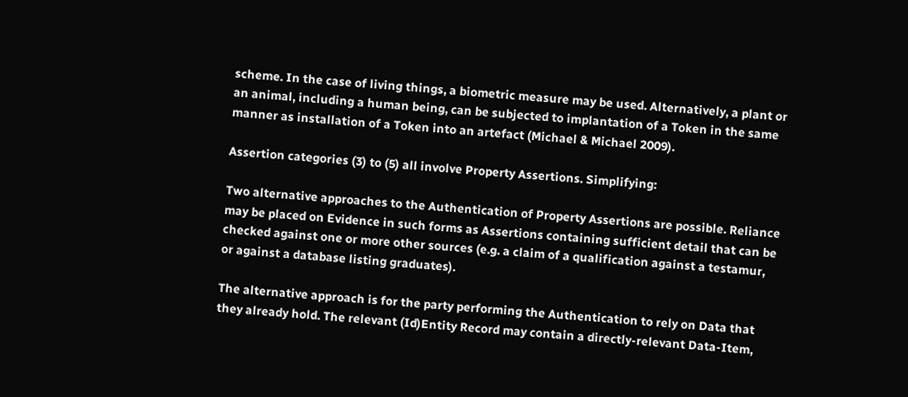scheme. In the case of living things, a biometric measure may be used. Alternatively, a plant or an animal, including a human being, can be subjected to implantation of a Token in the same manner as installation of a Token into an artefact (Michael & Michael 2009).

Assertion categories (3) to (5) all involve Property Assertions. Simplifying:

Two alternative approaches to the Authentication of Property Assertions are possible. Reliance may be placed on Evidence in such forms as Assertions containing sufficient detail that can be checked against one or more other sources (e.g. a claim of a qualification against a testamur, or against a database listing graduates).

The alternative approach is for the party performing the Authentication to rely on Data that they already hold. The relevant (Id)Entity Record may contain a directly-relevant Data-Item,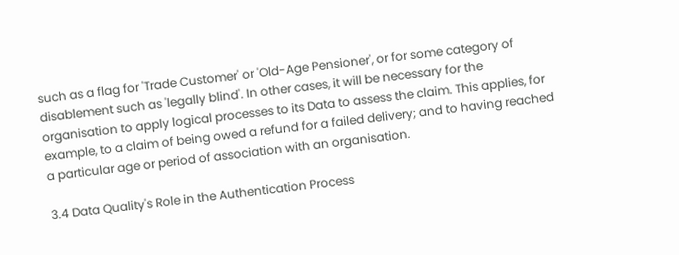such as a flag for 'Trade Customer' or 'Old-Age Pensioner', or for some category of disablement such as 'legally blind'. In other cases, it will be necessary for the organisation to apply logical processes to its Data to assess the claim. This applies, for example, to a claim of being owed a refund for a failed delivery; and to having reached a particular age or period of association with an organisation.

3.4 Data Quality's Role in the Authentication Process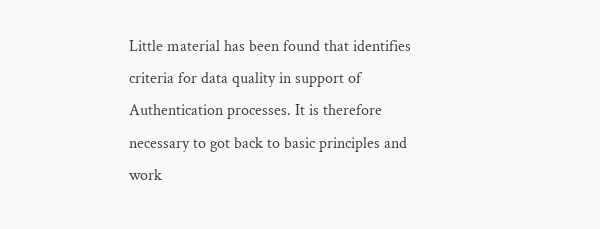Little material has been found that identifies criteria for data quality in support of Authentication processes. It is therefore necessary to got back to basic principles and work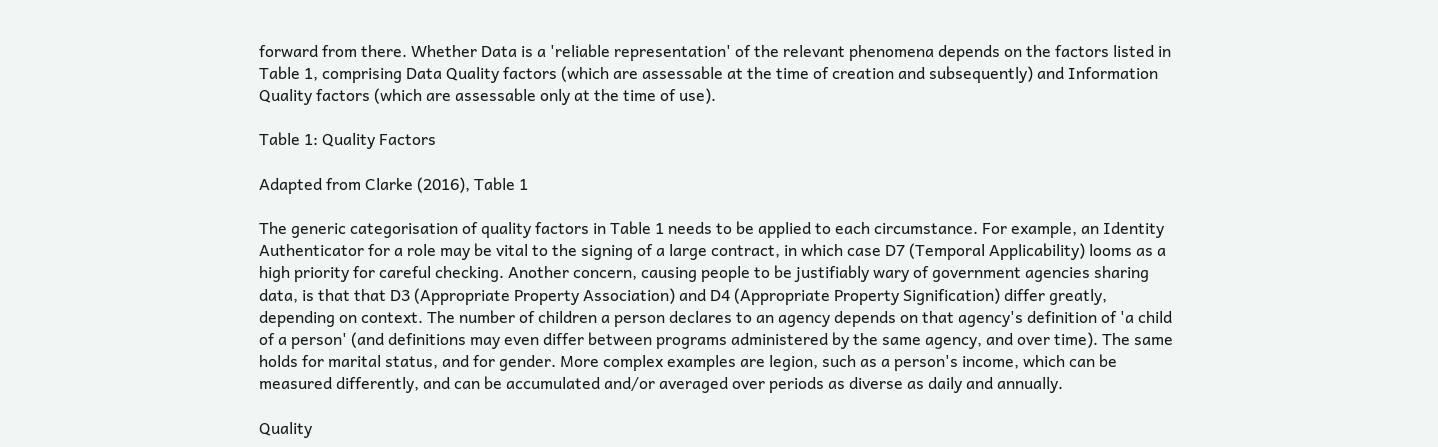forward from there. Whether Data is a 'reliable representation' of the relevant phenomena depends on the factors listed in Table 1, comprising Data Quality factors (which are assessable at the time of creation and subsequently) and Information Quality factors (which are assessable only at the time of use).

Table 1: Quality Factors

Adapted from Clarke (2016), Table 1

The generic categorisation of quality factors in Table 1 needs to be applied to each circumstance. For example, an Identity Authenticator for a role may be vital to the signing of a large contract, in which case D7 (Temporal Applicability) looms as a high priority for careful checking. Another concern, causing people to be justifiably wary of government agencies sharing data, is that that D3 (Appropriate Property Association) and D4 (Appropriate Property Signification) differ greatly, depending on context. The number of children a person declares to an agency depends on that agency's definition of 'a child of a person' (and definitions may even differ between programs administered by the same agency, and over time). The same holds for marital status, and for gender. More complex examples are legion, such as a person's income, which can be measured differently, and can be accumulated and/or averaged over periods as diverse as daily and annually.

Quality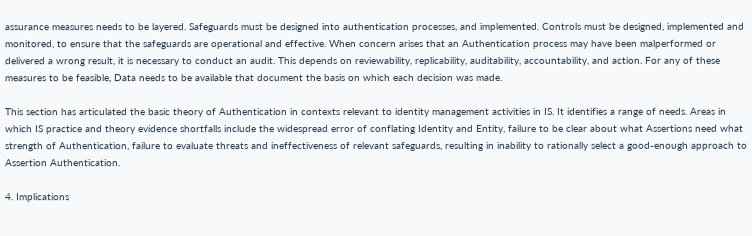assurance measures needs to be layered. Safeguards must be designed into authentication processes, and implemented. Controls must be designed, implemented and monitored, to ensure that the safeguards are operational and effective. When concern arises that an Authentication process may have been malperformed or delivered a wrong result, it is necessary to conduct an audit. This depends on reviewability, replicability, auditability, accountability, and action. For any of these measures to be feasible, Data needs to be available that document the basis on which each decision was made.

This section has articulated the basic theory of Authentication in contexts relevant to identity management activities in IS. It identifies a range of needs. Areas in which IS practice and theory evidence shortfalls include the widespread error of conflating Identity and Entity, failure to be clear about what Assertions need what strength of Authentication, failure to evaluate threats and ineffectiveness of relevant safeguards, resulting in inability to rationally select a good-enough approach to Assertion Authentication.

4. Implications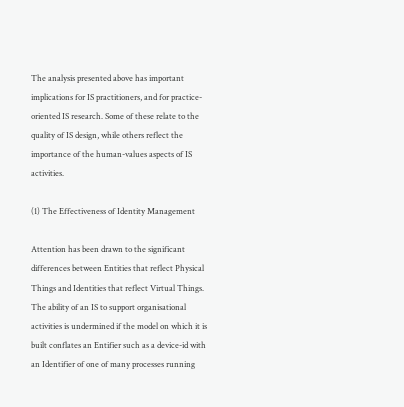The analysis presented above has important implications for IS practitioners, and for practice-oriented IS research. Some of these relate to the quality of IS design, while others reflect the importance of the human-values aspects of IS activities.

(1) The Effectiveness of Identity Management

Attention has been drawn to the significant differences between Entities that reflect Physical Things and Identities that reflect Virtual Things. The ability of an IS to support organisational activities is undermined if the model on which it is built conflates an Entifier such as a device-id with an Identifier of one of many processes running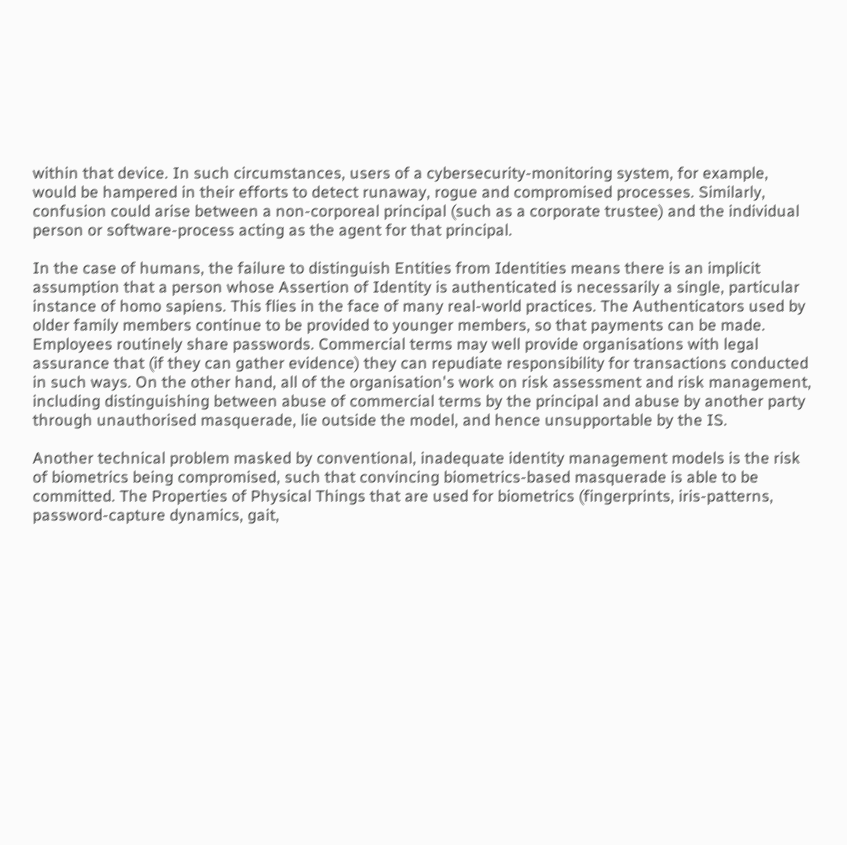within that device. In such circumstances, users of a cybersecurity-monitoring system, for example, would be hampered in their efforts to detect runaway, rogue and compromised processes. Similarly, confusion could arise between a non-corporeal principal (such as a corporate trustee) and the individual person or software-process acting as the agent for that principal.

In the case of humans, the failure to distinguish Entities from Identities means there is an implicit assumption that a person whose Assertion of Identity is authenticated is necessarily a single, particular instance of homo sapiens. This flies in the face of many real-world practices. The Authenticators used by older family members continue to be provided to younger members, so that payments can be made. Employees routinely share passwords. Commercial terms may well provide organisations with legal assurance that (if they can gather evidence) they can repudiate responsibility for transactions conducted in such ways. On the other hand, all of the organisation's work on risk assessment and risk management, including distinguishing between abuse of commercial terms by the principal and abuse by another party through unauthorised masquerade, lie outside the model, and hence unsupportable by the IS.

Another technical problem masked by conventional, inadequate identity management models is the risk of biometrics being compromised, such that convincing biometrics-based masquerade is able to be committed. The Properties of Physical Things that are used for biometrics (fingerprints, iris-patterns, password-capture dynamics, gait,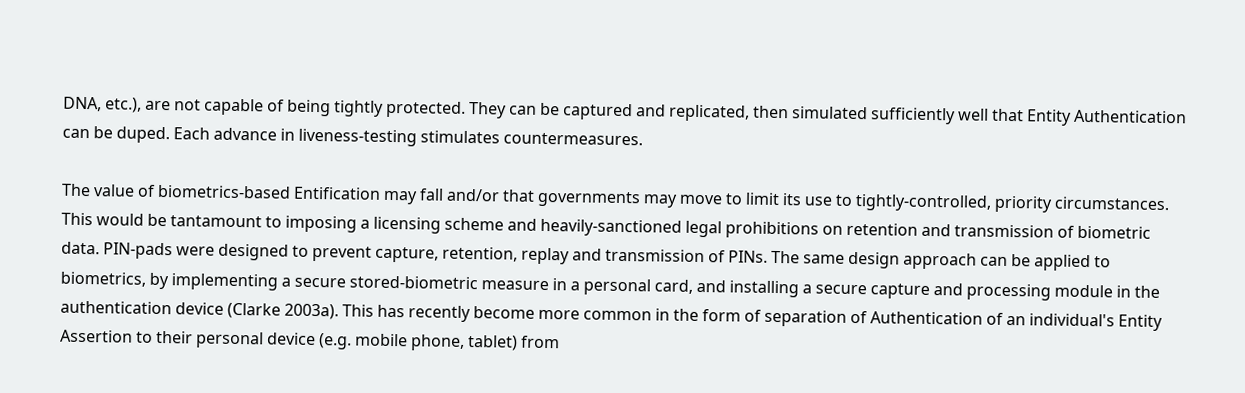DNA, etc.), are not capable of being tightly protected. They can be captured and replicated, then simulated sufficiently well that Entity Authentication can be duped. Each advance in liveness-testing stimulates countermeasures.

The value of biometrics-based Entification may fall and/or that governments may move to limit its use to tightly-controlled, priority circumstances. This would be tantamount to imposing a licensing scheme and heavily-sanctioned legal prohibitions on retention and transmission of biometric data. PIN-pads were designed to prevent capture, retention, replay and transmission of PINs. The same design approach can be applied to biometrics, by implementing a secure stored-biometric measure in a personal card, and installing a secure capture and processing module in the authentication device (Clarke 2003a). This has recently become more common in the form of separation of Authentication of an individual's Entity Assertion to their personal device (e.g. mobile phone, tablet) from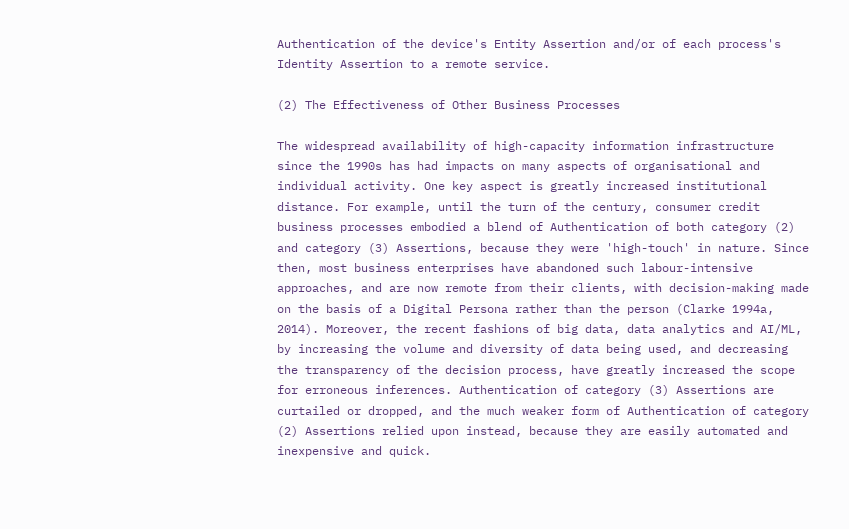Authentication of the device's Entity Assertion and/or of each process's Identity Assertion to a remote service.

(2) The Effectiveness of Other Business Processes

The widespread availability of high-capacity information infrastructure since the 1990s has had impacts on many aspects of organisational and individual activity. One key aspect is greatly increased institutional distance. For example, until the turn of the century, consumer credit business processes embodied a blend of Authentication of both category (2) and category (3) Assertions, because they were 'high-touch' in nature. Since then, most business enterprises have abandoned such labour-intensive approaches, and are now remote from their clients, with decision-making made on the basis of a Digital Persona rather than the person (Clarke 1994a, 2014). Moreover, the recent fashions of big data, data analytics and AI/ML, by increasing the volume and diversity of data being used, and decreasing the transparency of the decision process, have greatly increased the scope for erroneous inferences. Authentication of category (3) Assertions are curtailed or dropped, and the much weaker form of Authentication of category (2) Assertions relied upon instead, because they are easily automated and inexpensive and quick.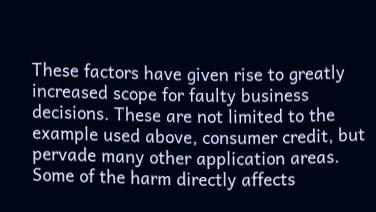These factors have given rise to greatly increased scope for faulty business decisions. These are not limited to the example used above, consumer credit, but pervade many other application areas. Some of the harm directly affects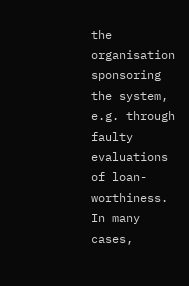the organisation sponsoring the system, e.g. through faulty evaluations of loan-worthiness. In many cases,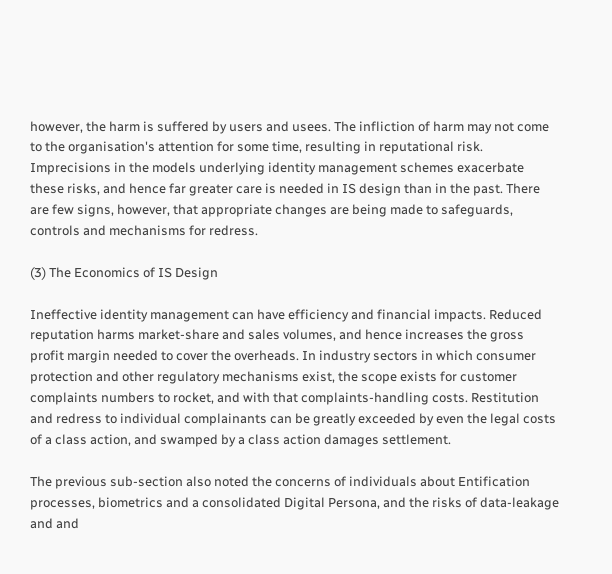however, the harm is suffered by users and usees. The infliction of harm may not come to the organisation's attention for some time, resulting in reputational risk. Imprecisions in the models underlying identity management schemes exacerbate these risks, and hence far greater care is needed in IS design than in the past. There are few signs, however, that appropriate changes are being made to safeguards, controls and mechanisms for redress.

(3) The Economics of IS Design

Ineffective identity management can have efficiency and financial impacts. Reduced reputation harms market-share and sales volumes, and hence increases the gross profit margin needed to cover the overheads. In industry sectors in which consumer protection and other regulatory mechanisms exist, the scope exists for customer complaints numbers to rocket, and with that complaints-handling costs. Restitution and redress to individual complainants can be greatly exceeded by even the legal costs of a class action, and swamped by a class action damages settlement.

The previous sub-section also noted the concerns of individuals about Entification processes, biometrics and a consolidated Digital Persona, and the risks of data-leakage and and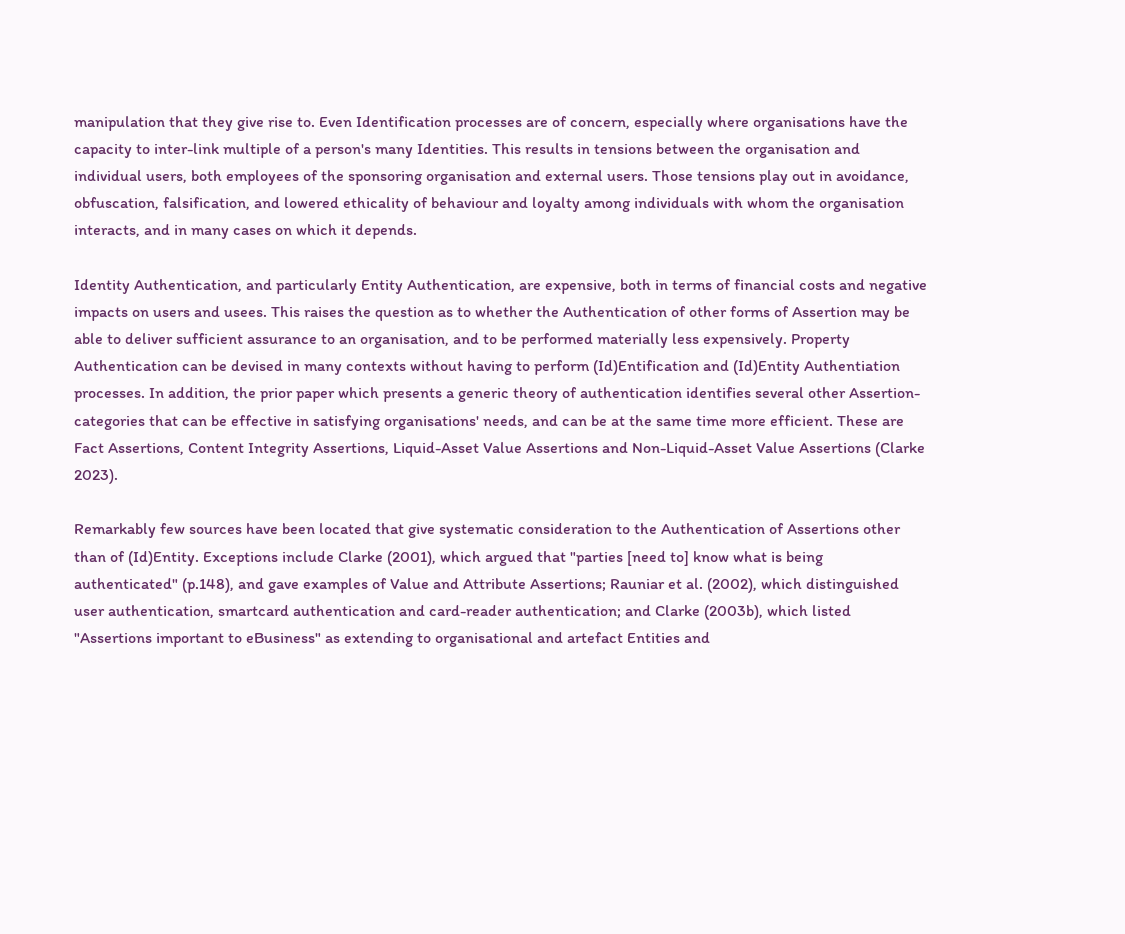manipulation that they give rise to. Even Identification processes are of concern, especially where organisations have the capacity to inter-link multiple of a person's many Identities. This results in tensions between the organisation and individual users, both employees of the sponsoring organisation and external users. Those tensions play out in avoidance, obfuscation, falsification, and lowered ethicality of behaviour and loyalty among individuals with whom the organisation interacts, and in many cases on which it depends.

Identity Authentication, and particularly Entity Authentication, are expensive, both in terms of financial costs and negative impacts on users and usees. This raises the question as to whether the Authentication of other forms of Assertion may be able to deliver sufficient assurance to an organisation, and to be performed materially less expensively. Property Authentication can be devised in many contexts without having to perform (Id)Entification and (Id)Entity Authentiation processes. In addition, the prior paper which presents a generic theory of authentication identifies several other Assertion-categories that can be effective in satisfying organisations' needs, and can be at the same time more efficient. These are Fact Assertions, Content Integrity Assertions, Liquid-Asset Value Assertions and Non-Liquid-Asset Value Assertions (Clarke 2023).

Remarkably few sources have been located that give systematic consideration to the Authentication of Assertions other than of (Id)Entity. Exceptions include Clarke (2001), which argued that "parties [need to] know what is being authenticated" (p.148), and gave examples of Value and Attribute Assertions; Rauniar et al. (2002), which distinguished user authentication, smartcard authentication and card-reader authentication; and Clarke (2003b), which listed "Assertions important to eBusiness" as extending to organisational and artefact Entities and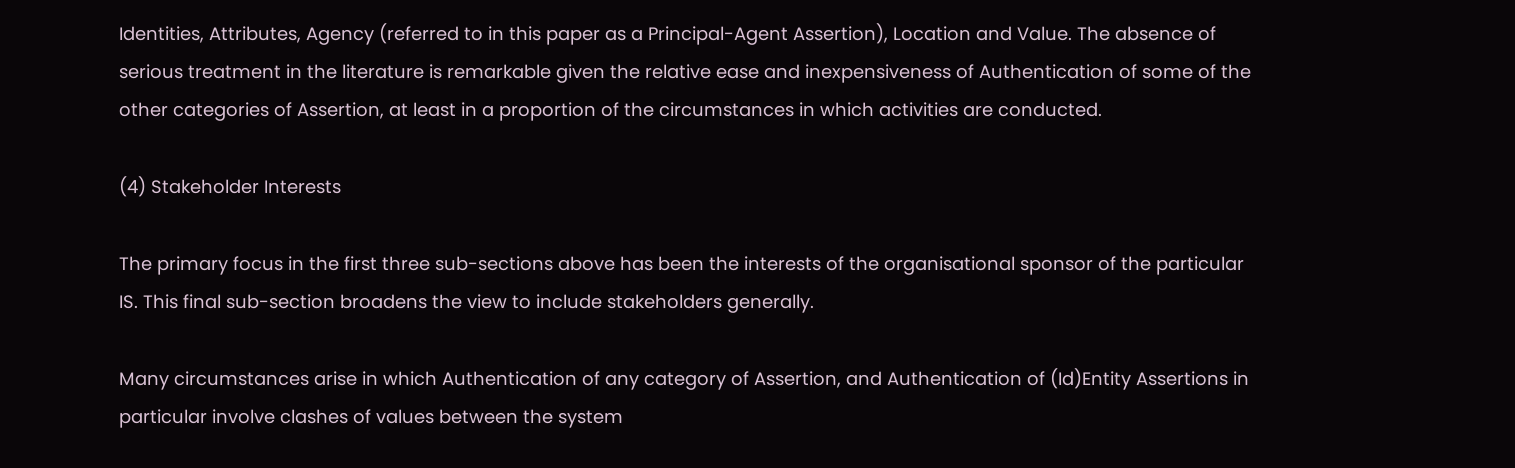Identities, Attributes, Agency (referred to in this paper as a Principal-Agent Assertion), Location and Value. The absence of serious treatment in the literature is remarkable given the relative ease and inexpensiveness of Authentication of some of the other categories of Assertion, at least in a proportion of the circumstances in which activities are conducted.

(4) Stakeholder Interests

The primary focus in the first three sub-sections above has been the interests of the organisational sponsor of the particular IS. This final sub-section broadens the view to include stakeholders generally.

Many circumstances arise in which Authentication of any category of Assertion, and Authentication of (Id)Entity Assertions in particular involve clashes of values between the system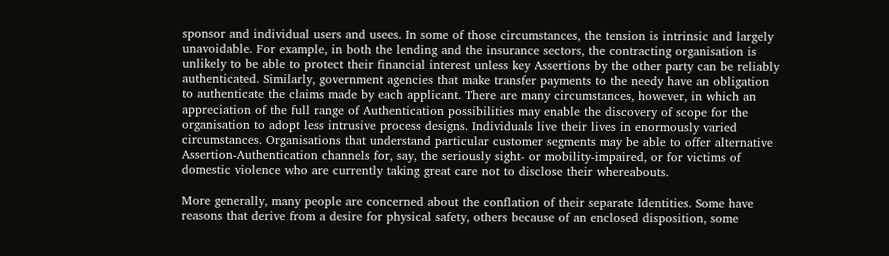sponsor and individual users and usees. In some of those circumstances, the tension is intrinsic and largely unavoidable. For example, in both the lending and the insurance sectors, the contracting organisation is unlikely to be able to protect their financial interest unless key Assertions by the other party can be reliably authenticated. Similarly, government agencies that make transfer payments to the needy have an obligation to authenticate the claims made by each applicant. There are many circumstances, however, in which an appreciation of the full range of Authentication possibilities may enable the discovery of scope for the organisation to adopt less intrusive process designs. Individuals live their lives in enormously varied circumstances. Organisations that understand particular customer segments may be able to offer alternative Assertion-Authentication channels for, say, the seriously sight- or mobility-impaired, or for victims of domestic violence who are currently taking great care not to disclose their whereabouts.

More generally, many people are concerned about the conflation of their separate Identities. Some have reasons that derive from a desire for physical safety, others because of an enclosed disposition, some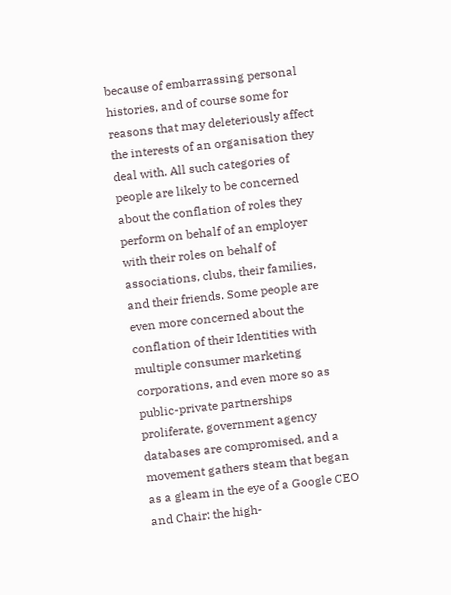because of embarrassing personal histories, and of course some for reasons that may deleteriously affect the interests of an organisation they deal with. All such categories of people are likely to be concerned about the conflation of roles they perform on behalf of an employer with their roles on behalf of associations, clubs, their families, and their friends. Some people are even more concerned about the conflation of their Identities with multiple consumer marketing corporations, and even more so as public-private partnerships proliferate, government agency databases are compromised, and a movement gathers steam that began as a gleam in the eye of a Google CEO and Chair: the high-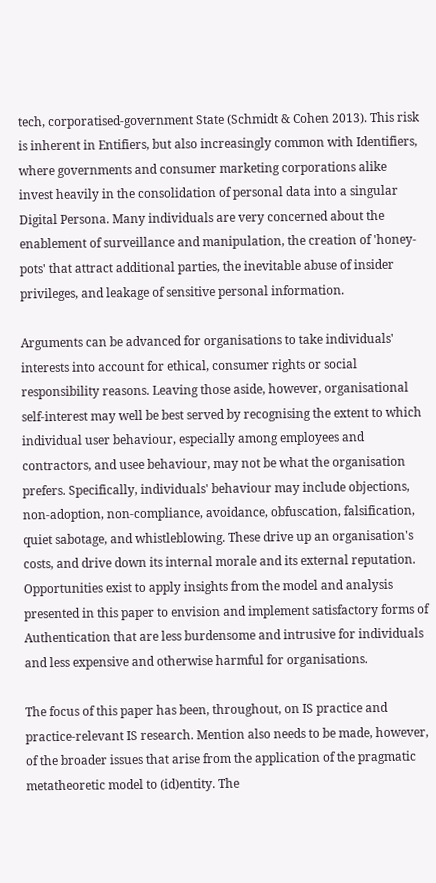tech, corporatised-government State (Schmidt & Cohen 2013). This risk is inherent in Entifiers, but also increasingly common with Identifiers, where governments and consumer marketing corporations alike invest heavily in the consolidation of personal data into a singular Digital Persona. Many individuals are very concerned about the enablement of surveillance and manipulation, the creation of 'honey-pots' that attract additional parties, the inevitable abuse of insider privileges, and leakage of sensitive personal information.

Arguments can be advanced for organisations to take individuals' interests into account for ethical, consumer rights or social responsibility reasons. Leaving those aside, however, organisational self-interest may well be best served by recognising the extent to which individual user behaviour, especially among employees and contractors, and usee behaviour, may not be what the organisation prefers. Specifically, individuals' behaviour may include objections, non-adoption, non-compliance, avoidance, obfuscation, falsification, quiet sabotage, and whistleblowing. These drive up an organisation's costs, and drive down its internal morale and its external reputation. Opportunities exist to apply insights from the model and analysis presented in this paper to envision and implement satisfactory forms of Authentication that are less burdensome and intrusive for individuals and less expensive and otherwise harmful for organisations.

The focus of this paper has been, throughout, on IS practice and practice-relevant IS research. Mention also needs to be made, however, of the broader issues that arise from the application of the pragmatic metatheoretic model to (id)entity. The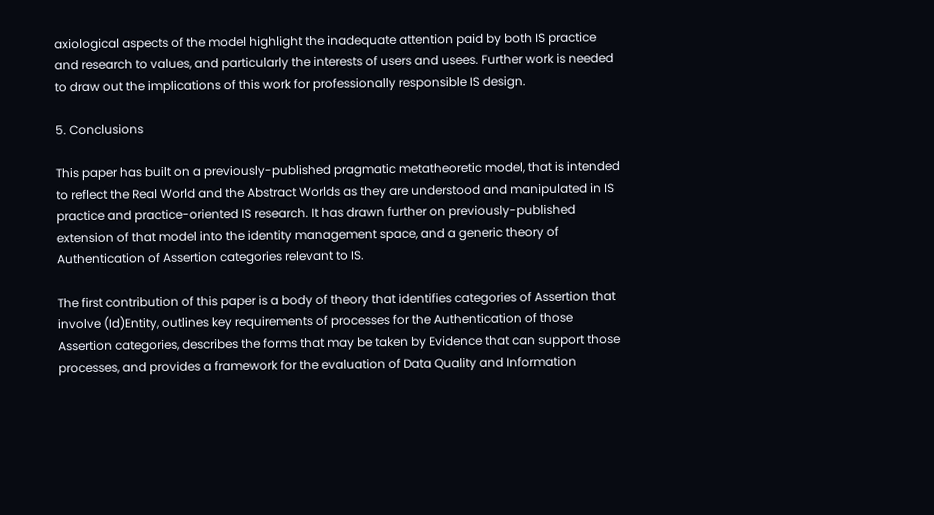axiological aspects of the model highlight the inadequate attention paid by both IS practice and research to values, and particularly the interests of users and usees. Further work is needed to draw out the implications of this work for professionally responsible IS design.

5. Conclusions

This paper has built on a previously-published pragmatic metatheoretic model, that is intended to reflect the Real World and the Abstract Worlds as they are understood and manipulated in IS practice and practice-oriented IS research. It has drawn further on previously-published extension of that model into the identity management space, and a generic theory of Authentication of Assertion categories relevant to IS.

The first contribution of this paper is a body of theory that identifies categories of Assertion that involve (Id)Entity, outlines key requirements of processes for the Authentication of those Assertion categories, describes the forms that may be taken by Evidence that can support those processes, and provides a framework for the evaluation of Data Quality and Information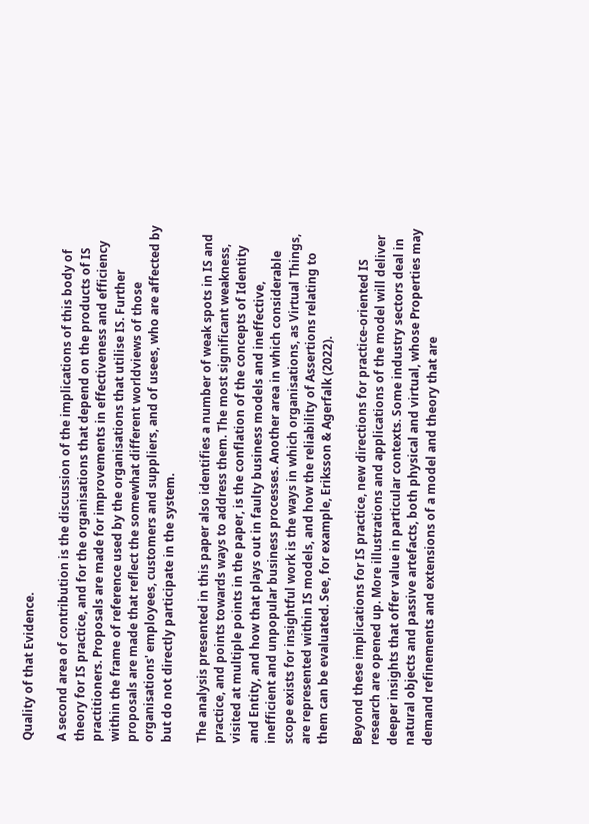Quality of that Evidence.

A second area of contribution is the discussion of the implications of this body of theory for IS practice, and for the organisations that depend on the products of IS practitioners. Proposals are made for improvements in effectiveness and efficiency within the frame of reference used by the organisations that utilise IS. Further proposals are made that reflect the somewhat different worldviews of those organisations' employees, customers and suppliers, and of usees, who are affected by but do not directly participate in the system.

The analysis presented in this paper also identifies a number of weak spots in IS and practice, and points towards ways to address them. The most significant weakness, visited at multiple points in the paper, is the conflation of the concepts of Identity and Entity, and how that plays out in faulty business models and ineffective, inefficient and unpopular business processes. Another area in which considerable scope exists for insightful work is the ways in which organisations, as Virtual Things, are represented within IS models, and how the reliability of Assertions relating to them can be evaluated. See, for example, Eriksson & Agerfalk (2022).

Beyond these implications for IS practice, new directions for practice-oriented IS research are opened up. More illustrations and applications of the model will deliver deeper insights that offer value in particular contexts. Some industry sectors deal in natural objects and passive artefacts, both physical and virtual, whose Properties may demand refinements and extensions of a model and theory that are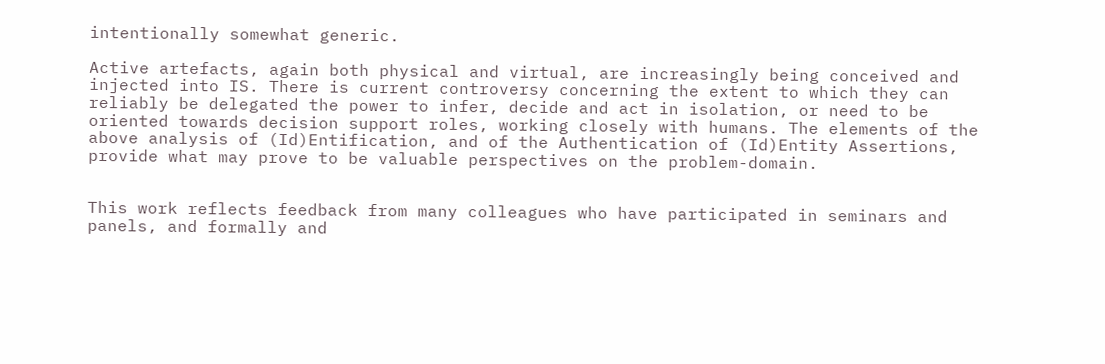intentionally somewhat generic.

Active artefacts, again both physical and virtual, are increasingly being conceived and injected into IS. There is current controversy concerning the extent to which they can reliably be delegated the power to infer, decide and act in isolation, or need to be oriented towards decision support roles, working closely with humans. The elements of the above analysis of (Id)Entification, and of the Authentication of (Id)Entity Assertions, provide what may prove to be valuable perspectives on the problem-domain.


This work reflects feedback from many colleagues who have participated in seminars and panels, and formally and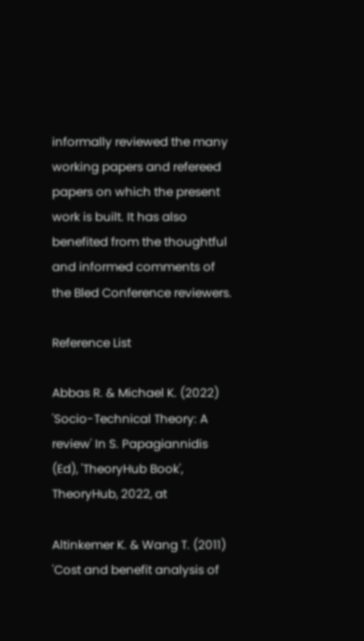informally reviewed the many working papers and refereed papers on which the present work is built. It has also benefited from the thoughtful and informed comments of the Bled Conference reviewers.

Reference List

Abbas R. & Michael K. (2022) 'Socio-Technical Theory: A review' In S. Papagiannidis (Ed), 'TheoryHub Book', TheoryHub, 2022, at

Altinkemer K. & Wang T. (2011) 'Cost and benefit analysis of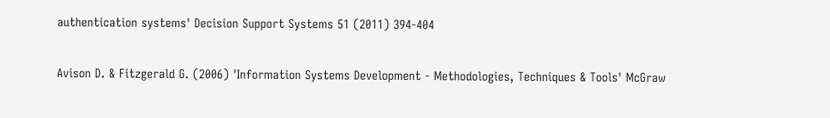authentication systems' Decision Support Systems 51 (2011) 394-404

Avison D. & Fitzgerald G. (2006) 'Information Systems Development - Methodologies, Techniques & Tools' McGraw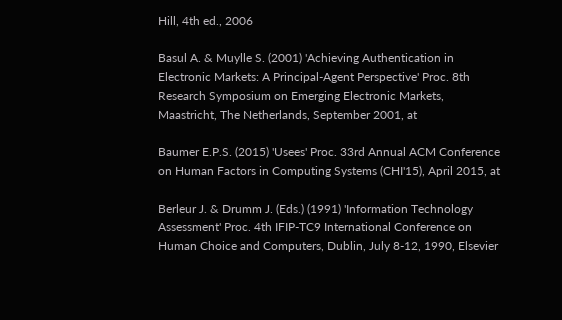Hill, 4th ed., 2006

Basul A. & Muylle S. (2001) 'Achieving Authentication in Electronic Markets: A Principal-Agent Perspective' Proc. 8th Research Symposium on Emerging Electronic Markets, Maastricht, The Netherlands, September 2001, at

Baumer E.P.S. (2015) 'Usees' Proc. 33rd Annual ACM Conference on Human Factors in Computing Systems (CHI'15), April 2015, at

Berleur J. & Drumm J. (Eds.) (1991) 'Information Technology Assessment' Proc. 4th IFIP-TC9 International Conference on Human Choice and Computers, Dublin, July 8-12, 1990, Elsevier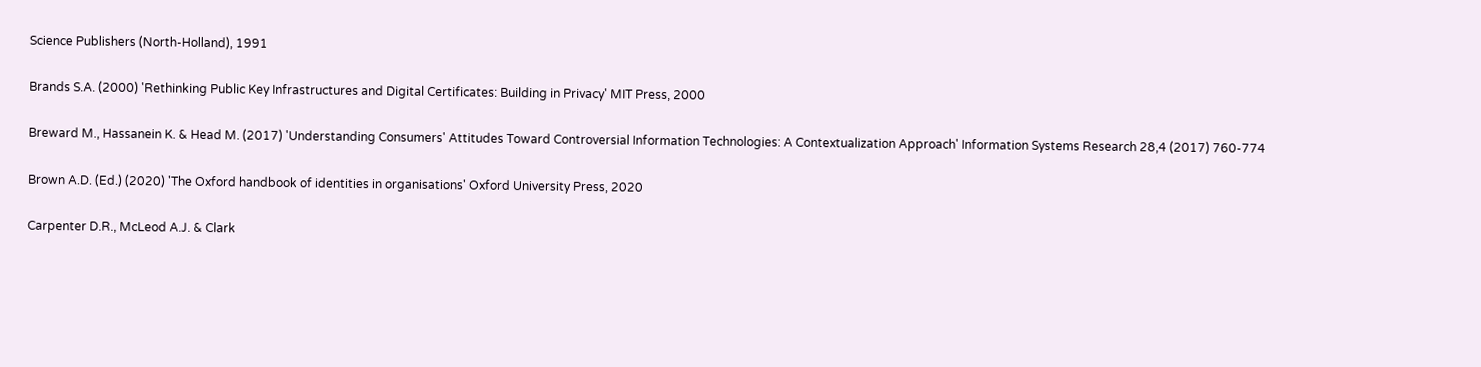Science Publishers (North-Holland), 1991

Brands S.A. (2000) 'Rethinking Public Key Infrastructures and Digital Certificates: Building in Privacy' MIT Press, 2000

Breward M., Hassanein K. & Head M. (2017) 'Understanding Consumers' Attitudes Toward Controversial Information Technologies: A Contextualization Approach' Information Systems Research 28,4 (2017) 760-774

Brown A.D. (Ed.) (2020) 'The Oxford handbook of identities in organisations' Oxford University Press, 2020

Carpenter D.R., McLeod A.J. & Clark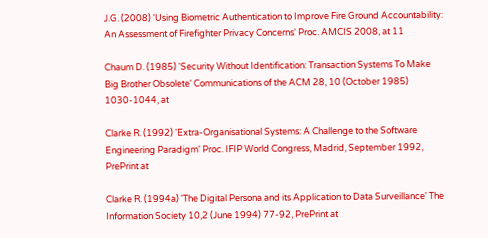J.G. (2008) 'Using Biometric Authentication to Improve Fire Ground Accountability: An Assessment of Firefighter Privacy Concerns' Proc. AMCIS 2008, at 11

Chaum D. (1985) 'Security Without Identification: Transaction Systems To Make Big Brother Obsolete' Communications of the ACM 28, 10 (October 1985) 1030-1044, at

Clarke R. (1992) 'Extra-Organisational Systems: A Challenge to the Software Engineering Paradigm' Proc. IFIP World Congress, Madrid, September 1992, PrePrint at

Clarke R. (1994a) 'The Digital Persona and its Application to Data Surveillance' The Information Society 10,2 (June 1994) 77-92, PrePrint at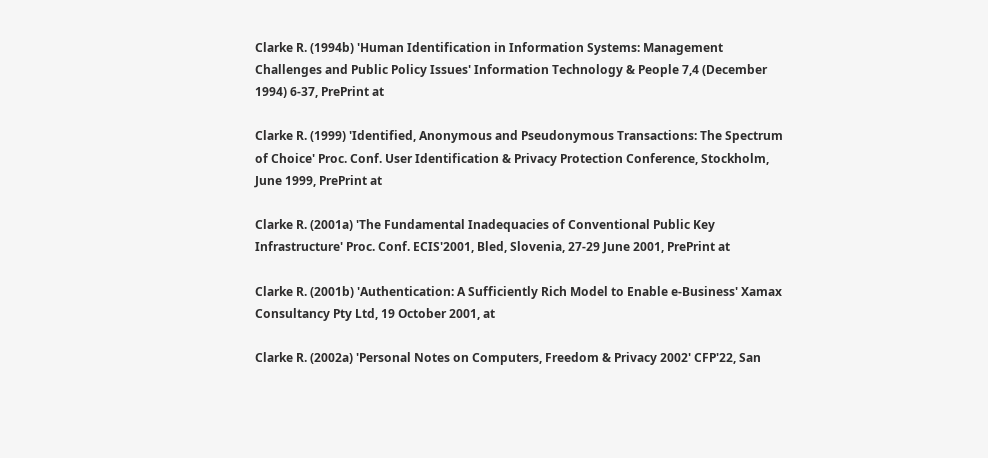Clarke R. (1994b) 'Human Identification in Information Systems: Management Challenges and Public Policy Issues' Information Technology & People 7,4 (December 1994) 6-37, PrePrint at

Clarke R. (1999) 'Identified, Anonymous and Pseudonymous Transactions: The Spectrum of Choice' Proc. Conf. User Identification & Privacy Protection Conference, Stockholm, June 1999, PrePrint at

Clarke R. (2001a) 'The Fundamental Inadequacies of Conventional Public Key Infrastructure' Proc. Conf. ECIS'2001, Bled, Slovenia, 27-29 June 2001, PrePrint at

Clarke R. (2001b) 'Authentication: A Sufficiently Rich Model to Enable e-Business' Xamax Consultancy Pty Ltd, 19 October 2001, at

Clarke R. (2002a) 'Personal Notes on Computers, Freedom & Privacy 2002' CFP'22, San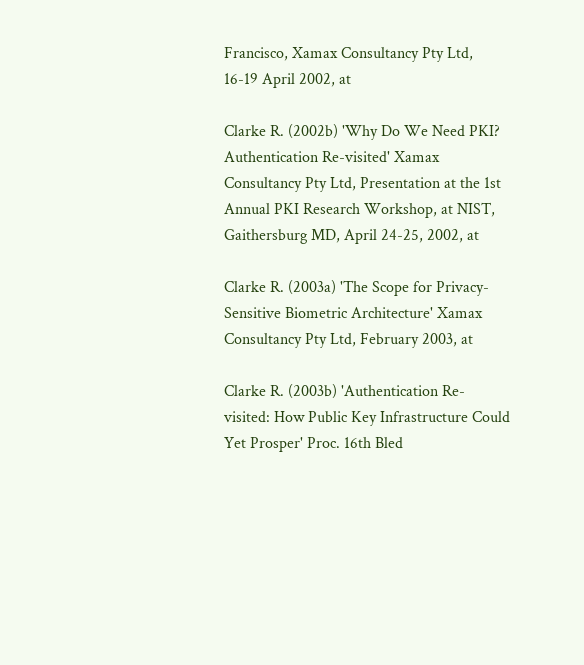Francisco, Xamax Consultancy Pty Ltd, 16-19 April 2002, at

Clarke R. (2002b) 'Why Do We Need PKI? Authentication Re-visited' Xamax Consultancy Pty Ltd, Presentation at the 1st Annual PKI Research Workshop, at NIST, Gaithersburg MD, April 24-25, 2002, at

Clarke R. (2003a) 'The Scope for Privacy-Sensitive Biometric Architecture' Xamax Consultancy Pty Ltd, February 2003, at

Clarke R. (2003b) 'Authentication Re-visited: How Public Key Infrastructure Could Yet Prosper' Proc. 16th Bled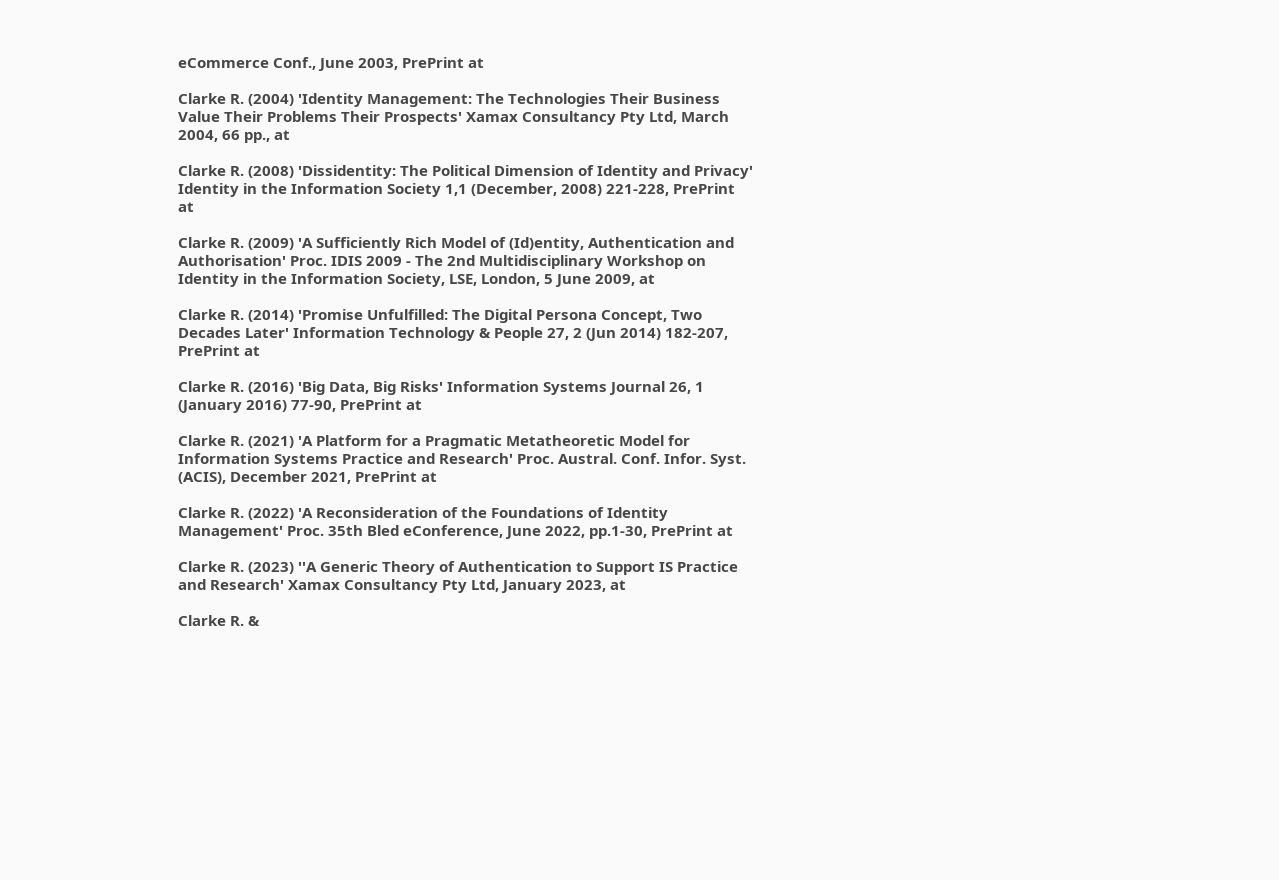eCommerce Conf., June 2003, PrePrint at

Clarke R. (2004) 'Identity Management: The Technologies Their Business Value Their Problems Their Prospects' Xamax Consultancy Pty Ltd, March 2004, 66 pp., at

Clarke R. (2008) 'Dissidentity: The Political Dimension of Identity and Privacy' Identity in the Information Society 1,1 (December, 2008) 221-228, PrePrint at

Clarke R. (2009) 'A Sufficiently Rich Model of (Id)entity, Authentication and Authorisation' Proc. IDIS 2009 - The 2nd Multidisciplinary Workshop on Identity in the Information Society, LSE, London, 5 June 2009, at

Clarke R. (2014) 'Promise Unfulfilled: The Digital Persona Concept, Two Decades Later' Information Technology & People 27, 2 (Jun 2014) 182-207, PrePrint at

Clarke R. (2016) 'Big Data, Big Risks' Information Systems Journal 26, 1 (January 2016) 77-90, PrePrint at

Clarke R. (2021) 'A Platform for a Pragmatic Metatheoretic Model for Information Systems Practice and Research' Proc. Austral. Conf. Infor. Syst. (ACIS), December 2021, PrePrint at

Clarke R. (2022) 'A Reconsideration of the Foundations of Identity Management' Proc. 35th Bled eConference, June 2022, pp.1-30, PrePrint at

Clarke R. (2023) ''A Generic Theory of Authentication to Support IS Practice and Research' Xamax Consultancy Pty Ltd, January 2023, at

Clarke R. &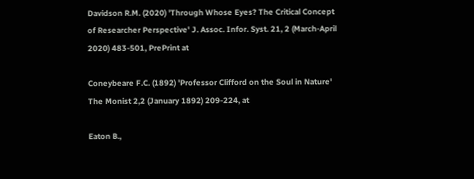Davidson R.M. (2020) 'Through Whose Eyes? The Critical Concept of Researcher Perspective' J. Assoc. Infor. Syst. 21, 2 (March-April 2020) 483-501, PrePrint at

Coneybeare F.C. (1892) 'Professor Clifford on the Soul in Nature' The Monist 2,2 (January 1892) 209-224, at

Eaton B.,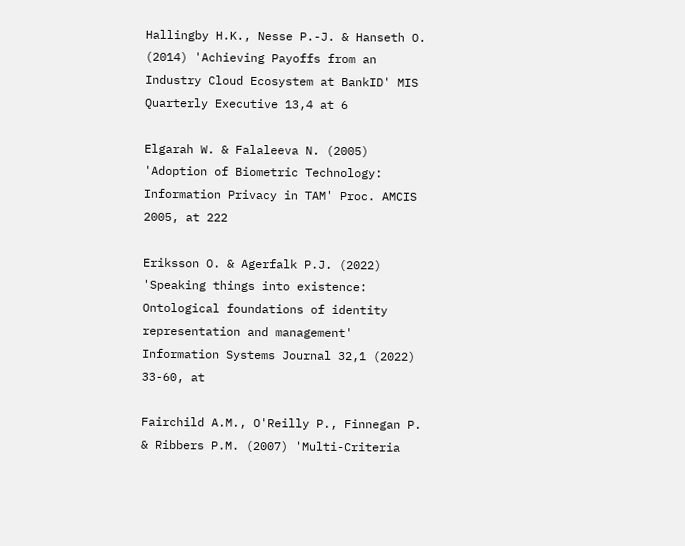Hallingby H.K., Nesse P.-J. & Hanseth O. (2014) 'Achieving Payoffs from an Industry Cloud Ecosystem at BankID' MIS Quarterly Executive 13,4 at 6

Elgarah W. & Falaleeva N. (2005) 'Adoption of Biometric Technology: Information Privacy in TAM' Proc. AMCIS 2005, at 222

Eriksson O. & Agerfalk P.J. (2022) 'Speaking things into existence: Ontological foundations of identity representation and management' Information Systems Journal 32,1 (2022) 33-60, at

Fairchild A.M., O'Reilly P., Finnegan P. & Ribbers P.M. (2007) 'Multi-Criteria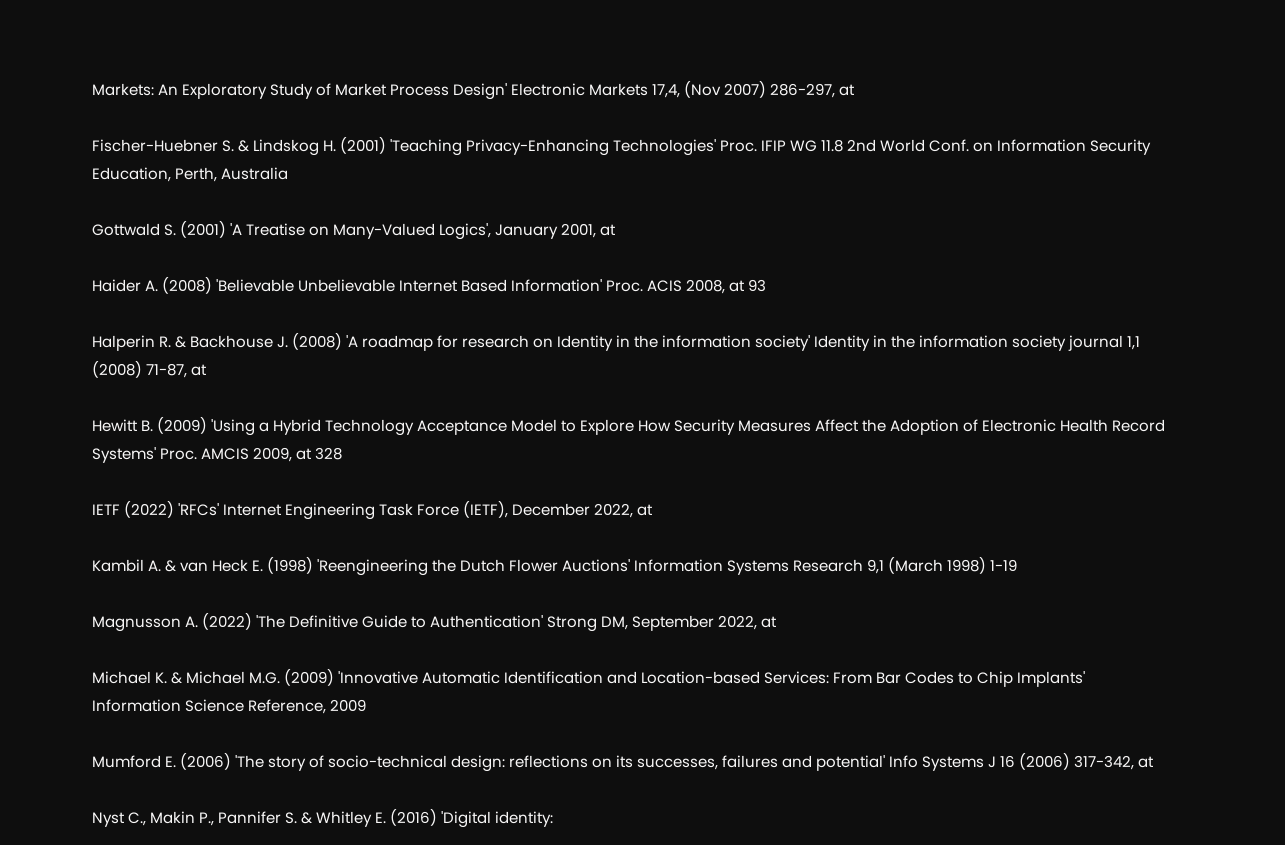Markets: An Exploratory Study of Market Process Design' Electronic Markets 17,4, (Nov 2007) 286-297, at

Fischer-Huebner S. & Lindskog H. (2001) 'Teaching Privacy-Enhancing Technologies' Proc. IFIP WG 11.8 2nd World Conf. on Information Security Education, Perth, Australia

Gottwald S. (2001) 'A Treatise on Many-Valued Logics', January 2001, at

Haider A. (2008) 'Believable Unbelievable Internet Based Information' Proc. ACIS 2008, at 93

Halperin R. & Backhouse J. (2008) 'A roadmap for research on Identity in the information society' Identity in the information society journal 1,1 (2008) 71-87, at

Hewitt B. (2009) 'Using a Hybrid Technology Acceptance Model to Explore How Security Measures Affect the Adoption of Electronic Health Record Systems' Proc. AMCIS 2009, at 328

IETF (2022) 'RFCs' Internet Engineering Task Force (IETF), December 2022, at

Kambil A. & van Heck E. (1998) 'Reengineering the Dutch Flower Auctions' Information Systems Research 9,1 (March 1998) 1-19

Magnusson A. (2022) 'The Definitive Guide to Authentication' Strong DM, September 2022, at

Michael K. & Michael M.G. (2009) 'Innovative Automatic Identification and Location-based Services: From Bar Codes to Chip Implants' Information Science Reference, 2009

Mumford E. (2006) 'The story of socio-technical design: reflections on its successes, failures and potential' Info Systems J 16 (2006) 317-342, at

Nyst C., Makin P., Pannifer S. & Whitley E. (2016) 'Digital identity: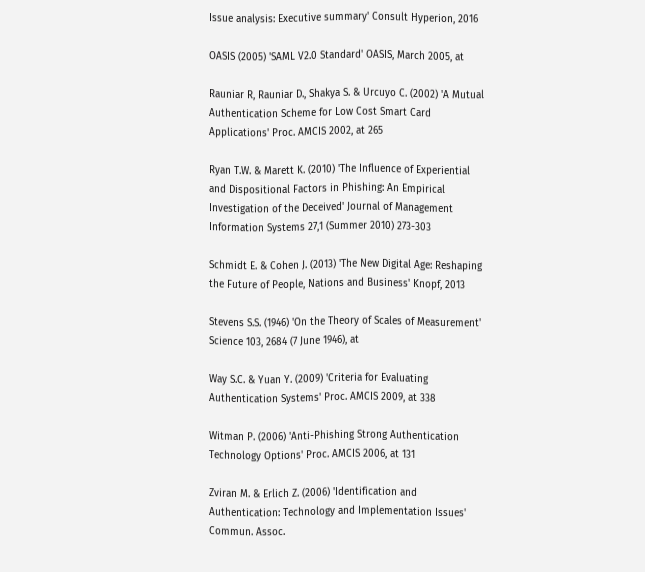Issue analysis: Executive summary' Consult Hyperion, 2016

OASIS (2005) 'SAML V2.0 Standard' OASIS, March 2005, at

Rauniar R, Rauniar D., Shakya S. & Urcuyo C. (2002) 'A Mutual Authentication Scheme for Low Cost Smart Card Applications' Proc. AMCIS 2002, at 265

Ryan T.W. & Marett K. (2010) 'The Influence of Experiential and Dispositional Factors in Phishing: An Empirical Investigation of the Deceived' Journal of Management Information Systems 27,1 (Summer 2010) 273-303

Schmidt E. & Cohen J. (2013) 'The New Digital Age: Reshaping the Future of People, Nations and Business' Knopf, 2013

Stevens S.S. (1946) 'On the Theory of Scales of Measurement' Science 103, 2684 (7 June 1946), at

Way S.C. & Yuan Y. (2009) 'Criteria for Evaluating Authentication Systems' Proc. AMCIS 2009, at 338

Witman P. (2006) 'Anti-Phishing Strong Authentication Technology Options' Proc. AMCIS 2006, at 131

Zviran M. & Erlich Z. (2006) 'Identification and Authentication: Technology and Implementation Issues' Commun. Assoc.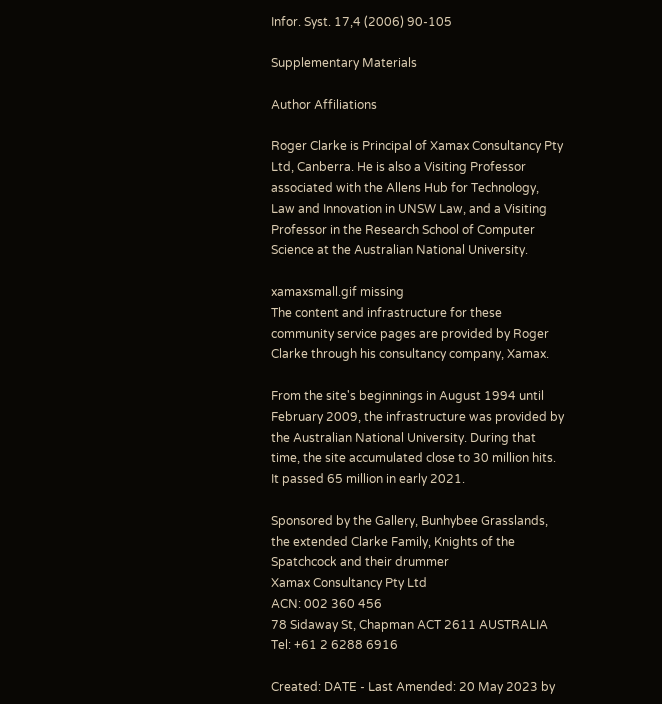Infor. Syst. 17,4 (2006) 90-105

Supplementary Materials

Author Affiliations

Roger Clarke is Principal of Xamax Consultancy Pty Ltd, Canberra. He is also a Visiting Professor associated with the Allens Hub for Technology, Law and Innovation in UNSW Law, and a Visiting Professor in the Research School of Computer Science at the Australian National University.

xamaxsmall.gif missing
The content and infrastructure for these community service pages are provided by Roger Clarke through his consultancy company, Xamax.

From the site's beginnings in August 1994 until February 2009, the infrastructure was provided by the Australian National University. During that time, the site accumulated close to 30 million hits. It passed 65 million in early 2021.

Sponsored by the Gallery, Bunhybee Grasslands, the extended Clarke Family, Knights of the Spatchcock and their drummer
Xamax Consultancy Pty Ltd
ACN: 002 360 456
78 Sidaway St, Chapman ACT 2611 AUSTRALIA
Tel: +61 2 6288 6916

Created: DATE - Last Amended: 20 May 2023 by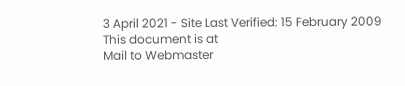3 April 2021 - Site Last Verified: 15 February 2009
This document is at
Mail to Webmaster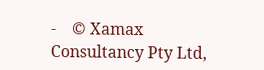-    © Xamax Consultancy Pty Ltd,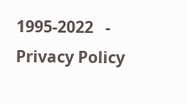1995-2022   -    Privacy Policy